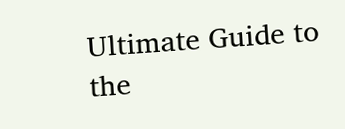Ultimate Guide to the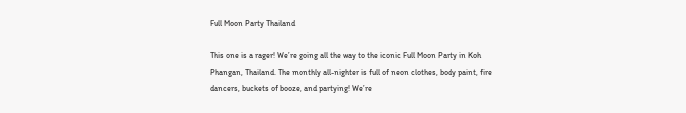Full Moon Party Thailand

This one is a rager! We’re going all the way to the iconic Full Moon Party in Koh Phangan, Thailand. The monthly all-nighter is full of neon clothes, body paint, fire dancers, buckets of booze, and partying! We’re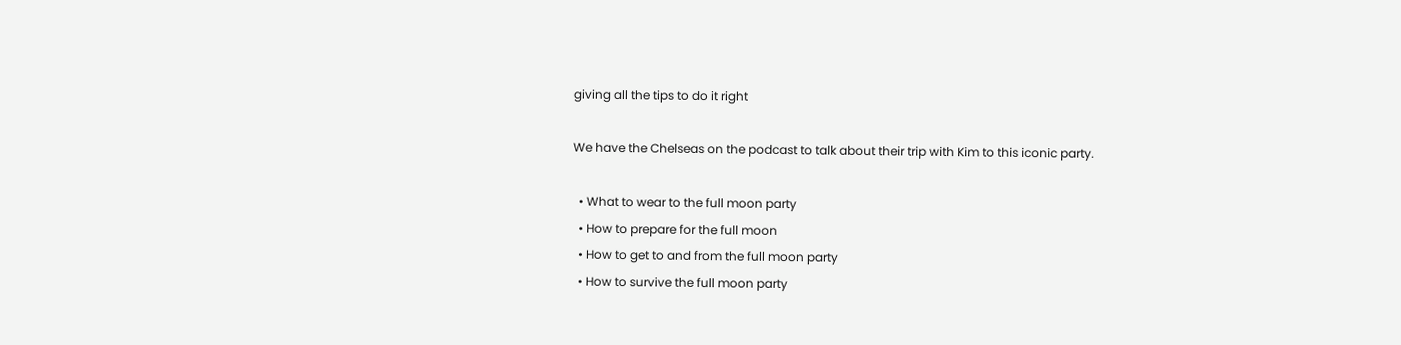giving all the tips to do it right

We have the Chelseas on the podcast to talk about their trip with Kim to this iconic party.

  • What to wear to the full moon party
  • How to prepare for the full moon
  • How to get to and from the full moon party
  • How to survive the full moon party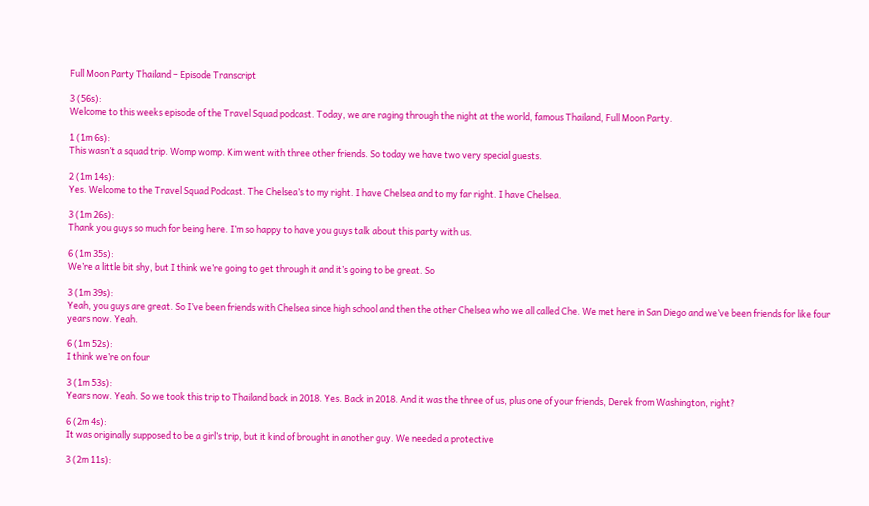Full Moon Party Thailand – Episode Transcript

3 (56s):
Welcome to this weeks episode of the Travel Squad podcast. Today, we are raging through the night at the world, famous Thailand, Full Moon Party.

1 (1m 6s):
This wasn’t a squad trip. Womp womp. Kim went with three other friends. So today we have two very special guests.

2 (1m 14s):
Yes. Welcome to the Travel Squad Podcast. The Chelsea’s to my right. I have Chelsea and to my far right. I have Chelsea.

3 (1m 26s):
Thank you guys so much for being here. I’m so happy to have you guys talk about this party with us.

6 (1m 35s):
We’re a little bit shy, but I think we’re going to get through it and it’s going to be great. So

3 (1m 39s):
Yeah, you guys are great. So I’ve been friends with Chelsea since high school and then the other Chelsea who we all called Che. We met here in San Diego and we’ve been friends for like four years now. Yeah.

6 (1m 52s):
I think we’re on four

3 (1m 53s):
Years now. Yeah. So we took this trip to Thailand back in 2018. Yes. Back in 2018. And it was the three of us, plus one of your friends, Derek from Washington, right?

6 (2m 4s):
It was originally supposed to be a girl’s trip, but it kind of brought in another guy. We needed a protective

3 (2m 11s):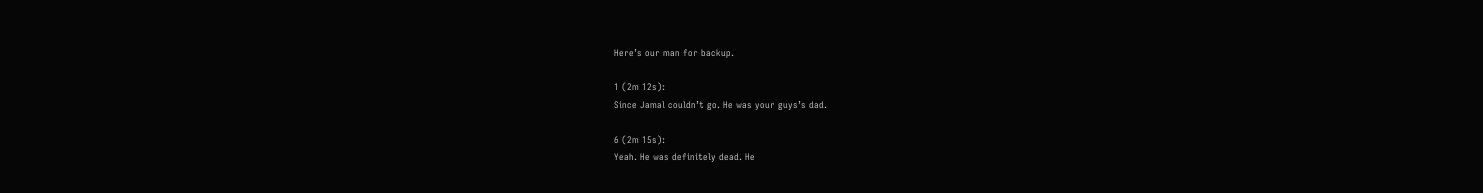Here’s our man for backup.

1 (2m 12s):
Since Jamal couldn’t go. He was your guys’s dad.

6 (2m 15s):
Yeah. He was definitely dead. He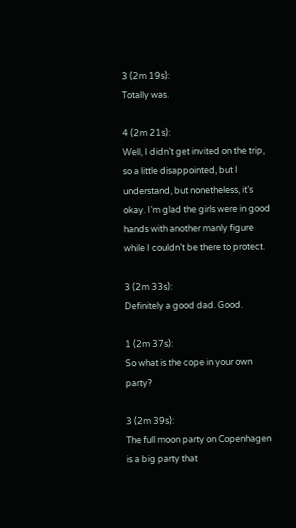3 (2m 19s):
Totally was.

4 (2m 21s):
Well, I didn’t get invited on the trip, so a little disappointed, but I understand, but nonetheless, it’s okay. I’m glad the girls were in good hands with another manly figure while I couldn’t be there to protect.

3 (2m 33s):
Definitely a good dad. Good.

1 (2m 37s):
So what is the cope in your own party?

3 (2m 39s):
The full moon party on Copenhagen is a big party that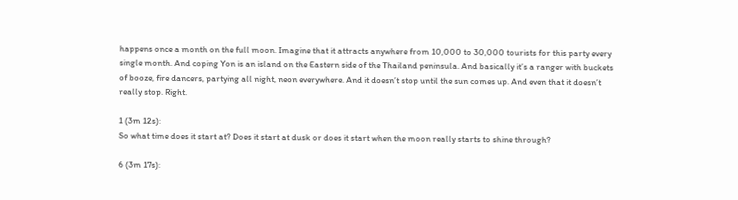happens once a month on the full moon. Imagine that it attracts anywhere from 10,000 to 30,000 tourists for this party every single month. And coping Yon is an island on the Eastern side of the Thailand peninsula. And basically it’s a ranger with buckets of booze, fire dancers, partying all night, neon everywhere. And it doesn’t stop until the sun comes up. And even that it doesn’t really stop. Right.

1 (3m 12s):
So what time does it start at? Does it start at dusk or does it start when the moon really starts to shine through?

6 (3m 17s):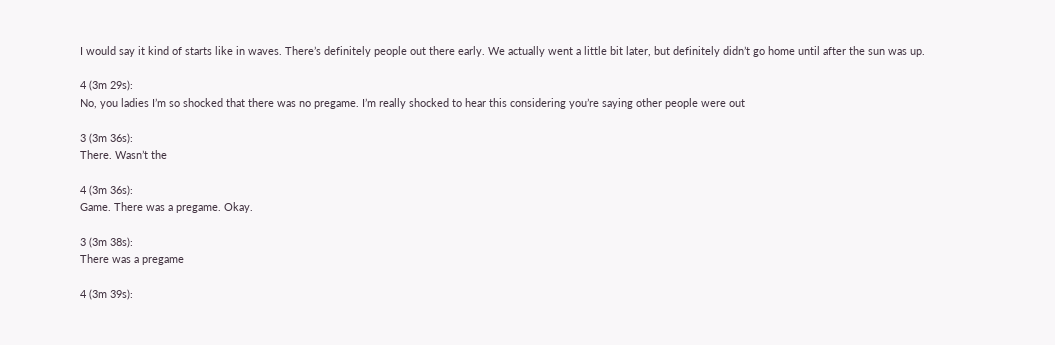I would say it kind of starts like in waves. There’s definitely people out there early. We actually went a little bit later, but definitely didn’t go home until after the sun was up.

4 (3m 29s):
No, you ladies I’m so shocked that there was no pregame. I’m really shocked to hear this considering you’re saying other people were out

3 (3m 36s):
There. Wasn’t the

4 (3m 36s):
Game. There was a pregame. Okay.

3 (3m 38s):
There was a pregame

4 (3m 39s):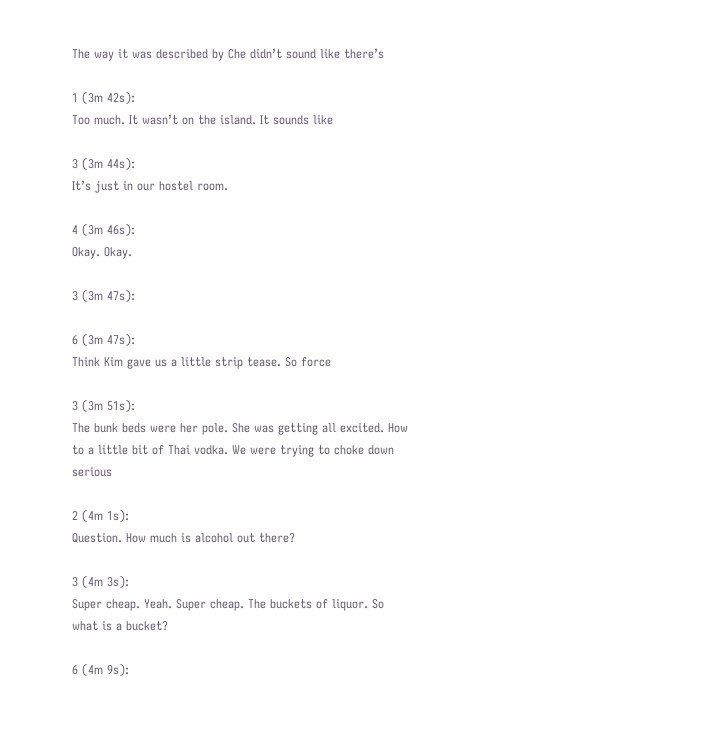The way it was described by Che didn’t sound like there’s

1 (3m 42s):
Too much. It wasn’t on the island. It sounds like

3 (3m 44s):
It’s just in our hostel room.

4 (3m 46s):
Okay. Okay.

3 (3m 47s):

6 (3m 47s):
Think Kim gave us a little strip tease. So force

3 (3m 51s):
The bunk beds were her pole. She was getting all excited. How to a little bit of Thai vodka. We were trying to choke down serious

2 (4m 1s):
Question. How much is alcohol out there?

3 (4m 3s):
Super cheap. Yeah. Super cheap. The buckets of liquor. So what is a bucket?

6 (4m 9s):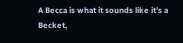A Becca is what it sounds like it’s a Becket,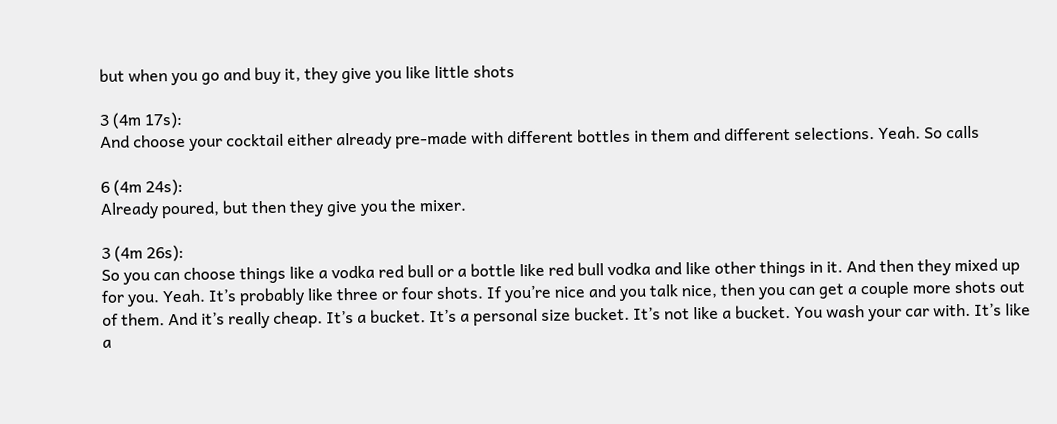but when you go and buy it, they give you like little shots

3 (4m 17s):
And choose your cocktail either already pre-made with different bottles in them and different selections. Yeah. So calls

6 (4m 24s):
Already poured, but then they give you the mixer.

3 (4m 26s):
So you can choose things like a vodka red bull or a bottle like red bull vodka and like other things in it. And then they mixed up for you. Yeah. It’s probably like three or four shots. If you’re nice and you talk nice, then you can get a couple more shots out of them. And it’s really cheap. It’s a bucket. It’s a personal size bucket. It’s not like a bucket. You wash your car with. It’s like a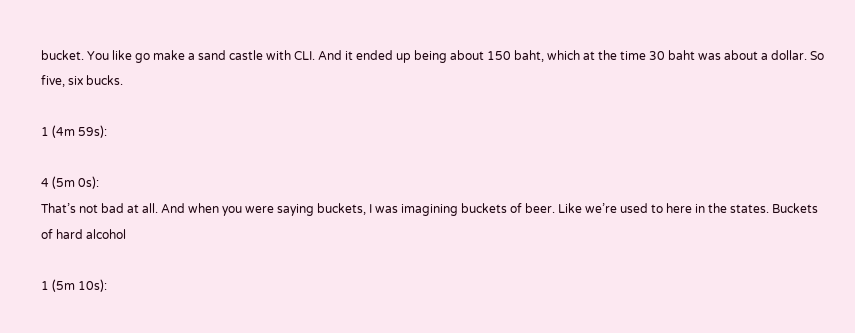bucket. You like go make a sand castle with CLI. And it ended up being about 150 baht, which at the time 30 baht was about a dollar. So five, six bucks.

1 (4m 59s):

4 (5m 0s):
That’s not bad at all. And when you were saying buckets, I was imagining buckets of beer. Like we’re used to here in the states. Buckets of hard alcohol

1 (5m 10s):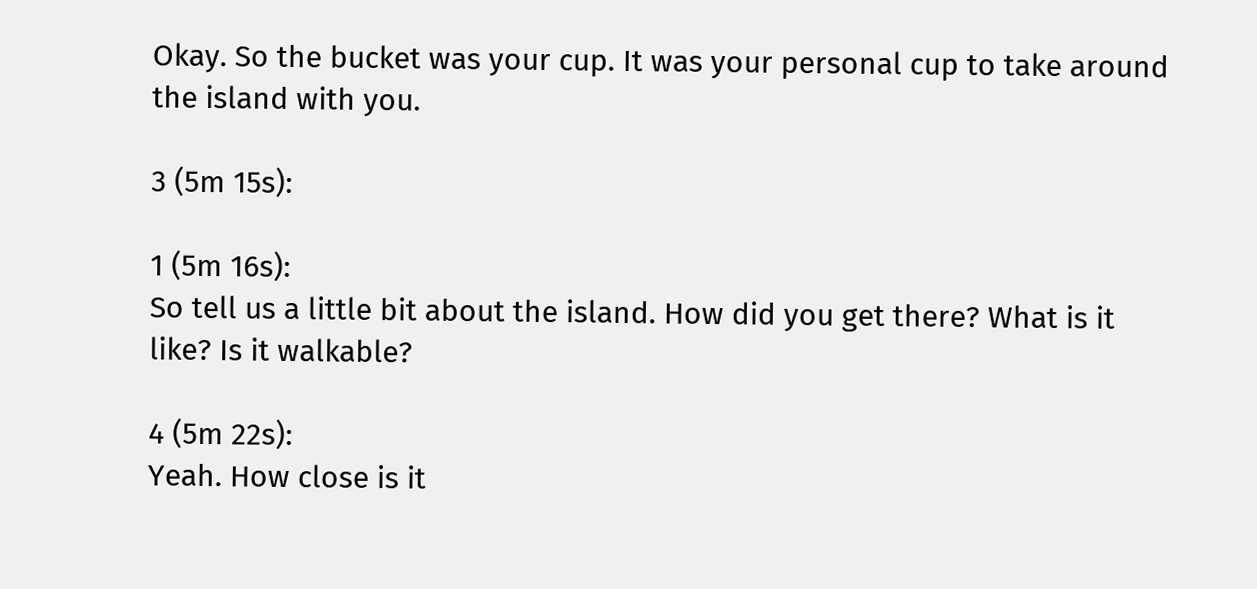Okay. So the bucket was your cup. It was your personal cup to take around the island with you.

3 (5m 15s):

1 (5m 16s):
So tell us a little bit about the island. How did you get there? What is it like? Is it walkable?

4 (5m 22s):
Yeah. How close is it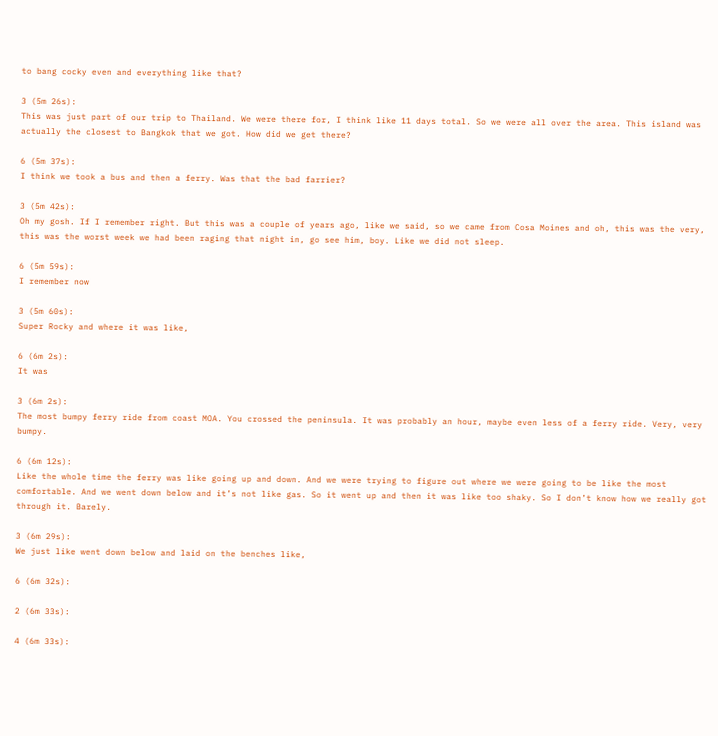to bang cocky even and everything like that?

3 (5m 26s):
This was just part of our trip to Thailand. We were there for, I think like 11 days total. So we were all over the area. This island was actually the closest to Bangkok that we got. How did we get there?

6 (5m 37s):
I think we took a bus and then a ferry. Was that the bad farrier?

3 (5m 42s):
Oh my gosh. If I remember right. But this was a couple of years ago, like we said, so we came from Cosa Moines and oh, this was the very, this was the worst week we had been raging that night in, go see him, boy. Like we did not sleep.

6 (5m 59s):
I remember now

3 (5m 60s):
Super Rocky and where it was like,

6 (6m 2s):
It was

3 (6m 2s):
The most bumpy ferry ride from coast MOA. You crossed the peninsula. It was probably an hour, maybe even less of a ferry ride. Very, very bumpy.

6 (6m 12s):
Like the whole time the ferry was like going up and down. And we were trying to figure out where we were going to be like the most comfortable. And we went down below and it’s not like gas. So it went up and then it was like too shaky. So I don’t know how we really got through it. Barely.

3 (6m 29s):
We just like went down below and laid on the benches like,

6 (6m 32s):

2 (6m 33s):

4 (6m 33s):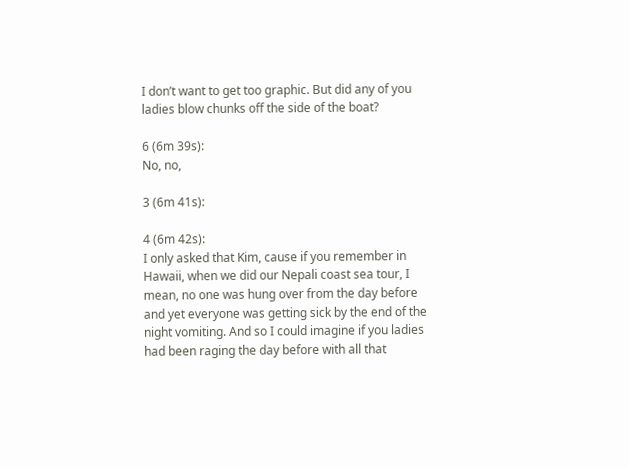I don’t want to get too graphic. But did any of you ladies blow chunks off the side of the boat?

6 (6m 39s):
No, no,

3 (6m 41s):

4 (6m 42s):
I only asked that Kim, cause if you remember in Hawaii, when we did our Nepali coast sea tour, I mean, no one was hung over from the day before and yet everyone was getting sick by the end of the night vomiting. And so I could imagine if you ladies had been raging the day before with all that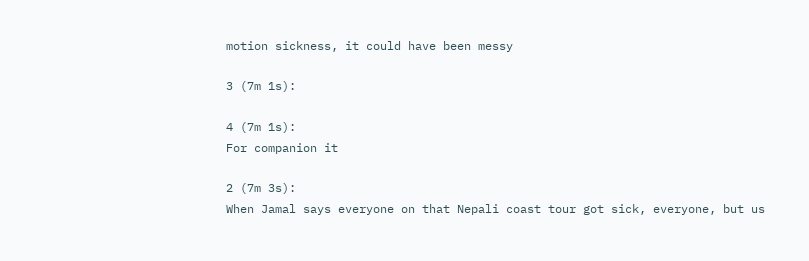motion sickness, it could have been messy

3 (7m 1s):

4 (7m 1s):
For companion it

2 (7m 3s):
When Jamal says everyone on that Nepali coast tour got sick, everyone, but us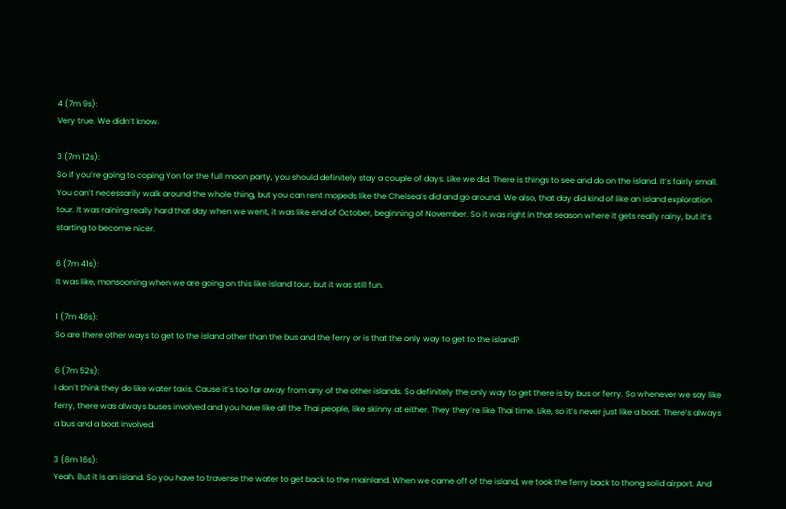4 (7m 9s):
Very true. We didn’t know.

3 (7m 12s):
So if you’re going to coping Yon for the full moon party, you should definitely stay a couple of days. Like we did. There is things to see and do on the island. It’s fairly small. You can’t necessarily walk around the whole thing, but you can rent mopeds like the Chelsea’s did and go around. We also, that day did kind of like an island exploration tour. It was raining really hard that day when we went, it was like end of October, beginning of November. So it was right in that season where it gets really rainy, but it’s starting to become nicer.

6 (7m 41s):
It was like, monsooning when we are going on this like island tour, but it was still fun.

1 (7m 46s):
So are there other ways to get to the island other than the bus and the ferry or is that the only way to get to the island?

6 (7m 52s):
I don’t think they do like water taxis. Cause it’s too far away from any of the other islands. So definitely the only way to get there is by bus or ferry. So whenever we say like ferry, there was always buses involved and you have like all the Thai people, like skinny at either. They they’re like Thai time. Like, so it’s never just like a boat. There’s always a bus and a boat involved.

3 (8m 16s):
Yeah. But it is an island. So you have to traverse the water to get back to the mainland. When we came off of the island, we took the ferry back to thong solid airport. And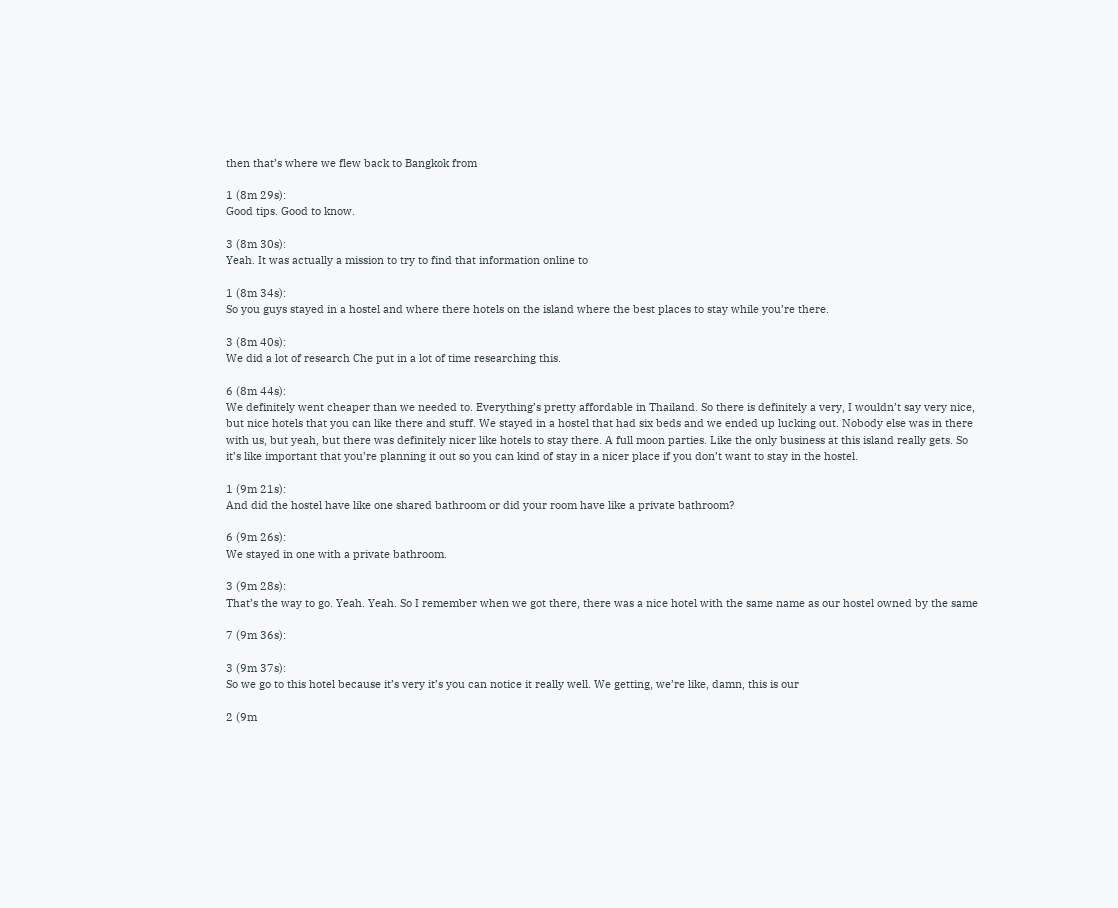then that’s where we flew back to Bangkok from

1 (8m 29s):
Good tips. Good to know.

3 (8m 30s):
Yeah. It was actually a mission to try to find that information online to

1 (8m 34s):
So you guys stayed in a hostel and where there hotels on the island where the best places to stay while you’re there.

3 (8m 40s):
We did a lot of research Che put in a lot of time researching this.

6 (8m 44s):
We definitely went cheaper than we needed to. Everything’s pretty affordable in Thailand. So there is definitely a very, I wouldn’t say very nice, but nice hotels that you can like there and stuff. We stayed in a hostel that had six beds and we ended up lucking out. Nobody else was in there with us, but yeah, but there was definitely nicer like hotels to stay there. A full moon parties. Like the only business at this island really gets. So it’s like important that you’re planning it out so you can kind of stay in a nicer place if you don’t want to stay in the hostel.

1 (9m 21s):
And did the hostel have like one shared bathroom or did your room have like a private bathroom?

6 (9m 26s):
We stayed in one with a private bathroom.

3 (9m 28s):
That’s the way to go. Yeah. Yeah. So I remember when we got there, there was a nice hotel with the same name as our hostel owned by the same

7 (9m 36s):

3 (9m 37s):
So we go to this hotel because it’s very it’s you can notice it really well. We getting, we’re like, damn, this is our

2 (9m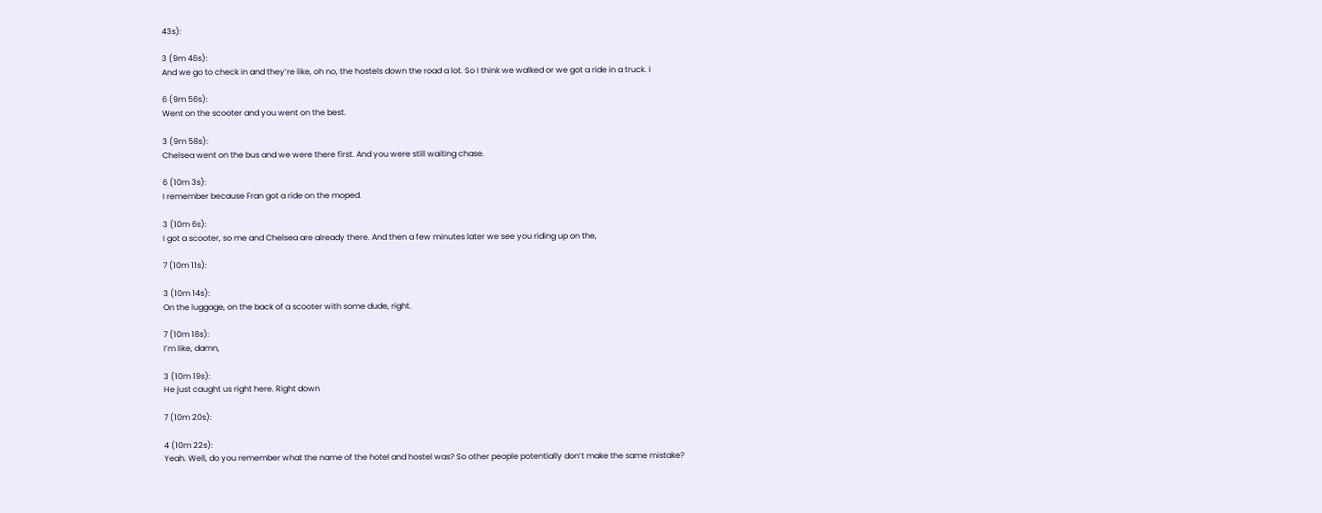43s):

3 (9m 46s):
And we go to check in and they’re like, oh no, the hostels down the road a lot. So I think we walked or we got a ride in a truck. I

6 (9m 56s):
Went on the scooter and you went on the best.

3 (9m 58s):
Chelsea went on the bus and we were there first. And you were still waiting chase.

6 (10m 3s):
I remember because Fran got a ride on the moped.

3 (10m 6s):
I got a scooter, so me and Chelsea are already there. And then a few minutes later we see you riding up on the,

7 (10m 11s):

3 (10m 14s):
On the luggage, on the back of a scooter with some dude, right.

7 (10m 18s):
I’m like, damn,

3 (10m 19s):
He just caught us right here. Right down

7 (10m 20s):

4 (10m 22s):
Yeah. Well, do you remember what the name of the hotel and hostel was? So other people potentially don’t make the same mistake?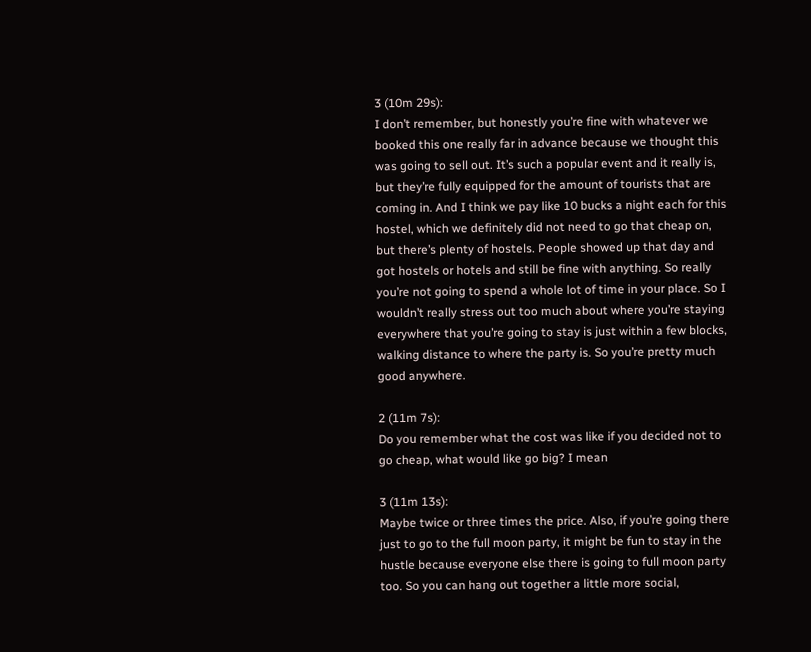3 (10m 29s):
I don’t remember, but honestly you’re fine with whatever we booked this one really far in advance because we thought this was going to sell out. It’s such a popular event and it really is, but they’re fully equipped for the amount of tourists that are coming in. And I think we pay like 10 bucks a night each for this hostel, which we definitely did not need to go that cheap on, but there’s plenty of hostels. People showed up that day and got hostels or hotels and still be fine with anything. So really you’re not going to spend a whole lot of time in your place. So I wouldn’t really stress out too much about where you’re staying everywhere that you’re going to stay is just within a few blocks, walking distance to where the party is. So you’re pretty much good anywhere.

2 (11m 7s):
Do you remember what the cost was like if you decided not to go cheap, what would like go big? I mean

3 (11m 13s):
Maybe twice or three times the price. Also, if you’re going there just to go to the full moon party, it might be fun to stay in the hustle because everyone else there is going to full moon party too. So you can hang out together a little more social,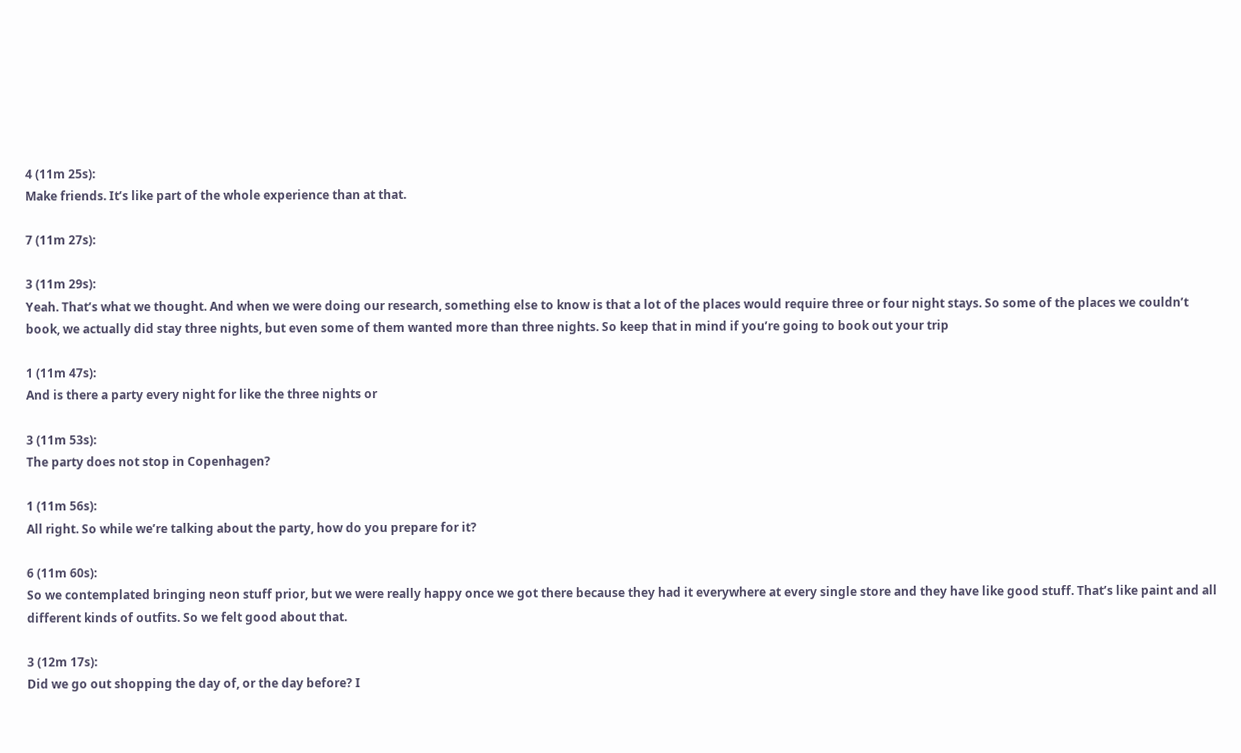4 (11m 25s):
Make friends. It’s like part of the whole experience than at that.

7 (11m 27s):

3 (11m 29s):
Yeah. That’s what we thought. And when we were doing our research, something else to know is that a lot of the places would require three or four night stays. So some of the places we couldn’t book, we actually did stay three nights, but even some of them wanted more than three nights. So keep that in mind if you’re going to book out your trip

1 (11m 47s):
And is there a party every night for like the three nights or

3 (11m 53s):
The party does not stop in Copenhagen?

1 (11m 56s):
All right. So while we’re talking about the party, how do you prepare for it?

6 (11m 60s):
So we contemplated bringing neon stuff prior, but we were really happy once we got there because they had it everywhere at every single store and they have like good stuff. That’s like paint and all different kinds of outfits. So we felt good about that.

3 (12m 17s):
Did we go out shopping the day of, or the day before? I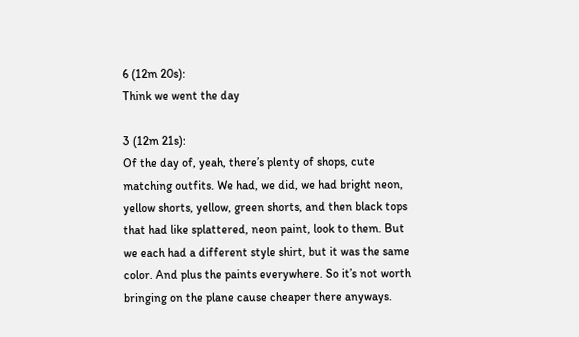6 (12m 20s):
Think we went the day

3 (12m 21s):
Of the day of, yeah, there’s plenty of shops, cute matching outfits. We had, we did, we had bright neon, yellow shorts, yellow, green shorts, and then black tops that had like splattered, neon paint, look to them. But we each had a different style shirt, but it was the same color. And plus the paints everywhere. So it’s not worth bringing on the plane cause cheaper there anyways.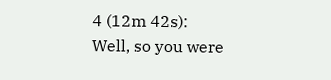4 (12m 42s):
Well, so you were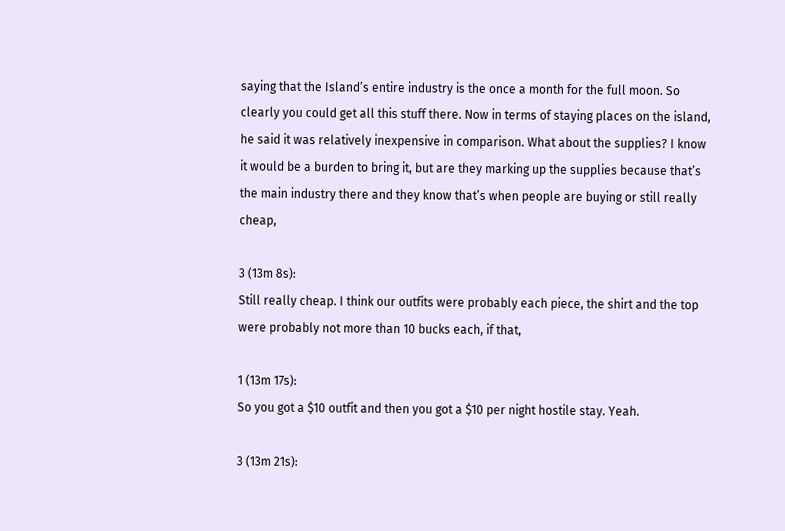saying that the Island’s entire industry is the once a month for the full moon. So clearly you could get all this stuff there. Now in terms of staying places on the island, he said it was relatively inexpensive in comparison. What about the supplies? I know it would be a burden to bring it, but are they marking up the supplies because that’s the main industry there and they know that’s when people are buying or still really cheap,

3 (13m 8s):
Still really cheap. I think our outfits were probably each piece, the shirt and the top were probably not more than 10 bucks each, if that,

1 (13m 17s):
So you got a $10 outfit and then you got a $10 per night hostile stay. Yeah.

3 (13m 21s):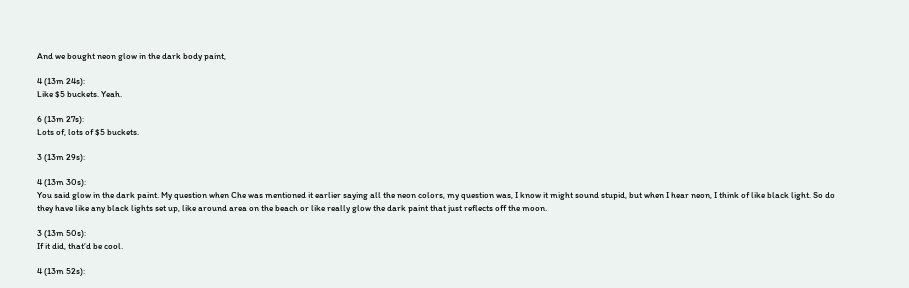And we bought neon glow in the dark body paint,

4 (13m 24s):
Like $5 buckets. Yeah.

6 (13m 27s):
Lots of, lots of $5 buckets.

3 (13m 29s):

4 (13m 30s):
You said glow in the dark paint. My question when Che was mentioned it earlier saying all the neon colors, my question was, I know it might sound stupid, but when I hear neon, I think of like black light. So do they have like any black lights set up, like around area on the beach or like really glow the dark paint that just reflects off the moon.

3 (13m 50s):
If it did, that’d be cool.

4 (13m 52s):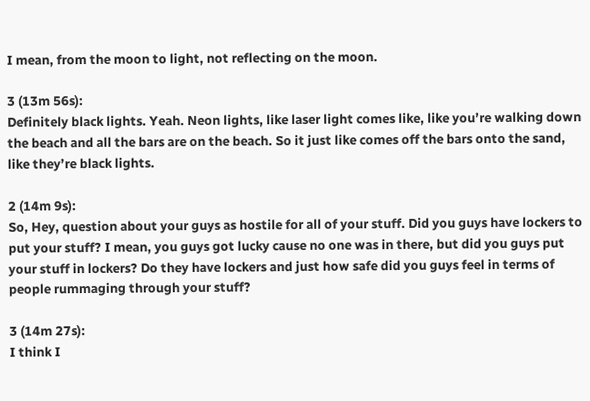I mean, from the moon to light, not reflecting on the moon.

3 (13m 56s):
Definitely black lights. Yeah. Neon lights, like laser light comes like, like you’re walking down the beach and all the bars are on the beach. So it just like comes off the bars onto the sand, like they’re black lights.

2 (14m 9s):
So, Hey, question about your guys as hostile for all of your stuff. Did you guys have lockers to put your stuff? I mean, you guys got lucky cause no one was in there, but did you guys put your stuff in lockers? Do they have lockers and just how safe did you guys feel in terms of people rummaging through your stuff?

3 (14m 27s):
I think I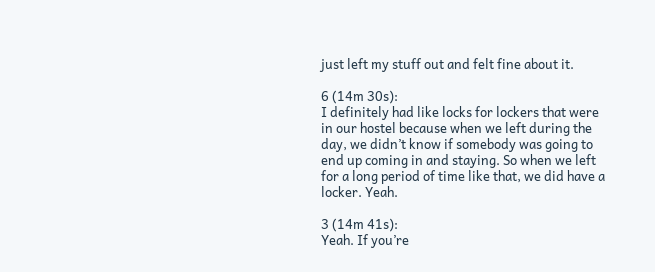just left my stuff out and felt fine about it.

6 (14m 30s):
I definitely had like locks for lockers that were in our hostel because when we left during the day, we didn’t know if somebody was going to end up coming in and staying. So when we left for a long period of time like that, we did have a locker. Yeah.

3 (14m 41s):
Yeah. If you’re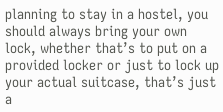planning to stay in a hostel, you should always bring your own lock, whether that’s to put on a provided locker or just to lock up your actual suitcase, that’s just a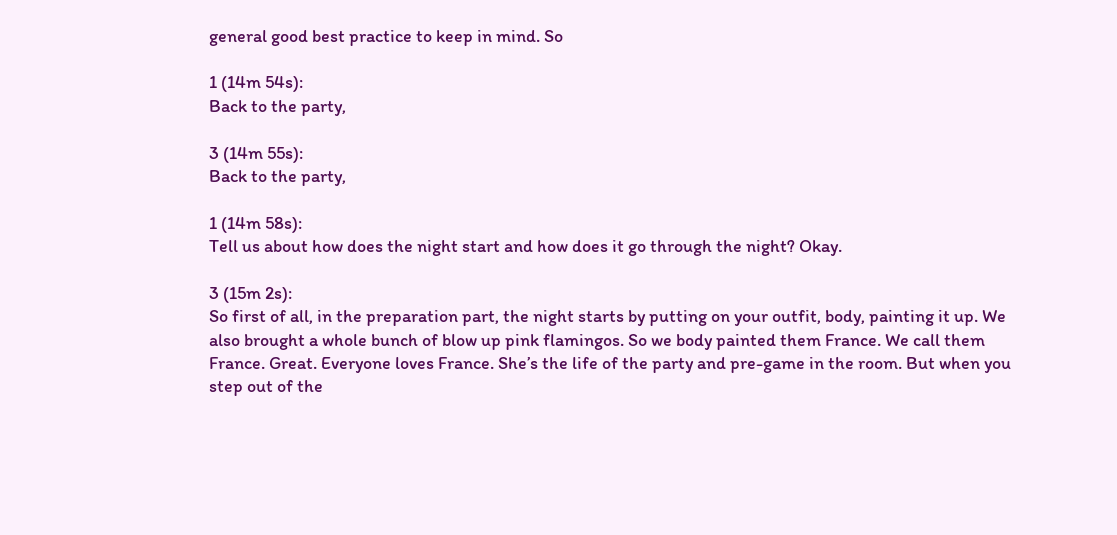general good best practice to keep in mind. So

1 (14m 54s):
Back to the party,

3 (14m 55s):
Back to the party,

1 (14m 58s):
Tell us about how does the night start and how does it go through the night? Okay.

3 (15m 2s):
So first of all, in the preparation part, the night starts by putting on your outfit, body, painting it up. We also brought a whole bunch of blow up pink flamingos. So we body painted them France. We call them France. Great. Everyone loves France. She’s the life of the party and pre-game in the room. But when you step out of the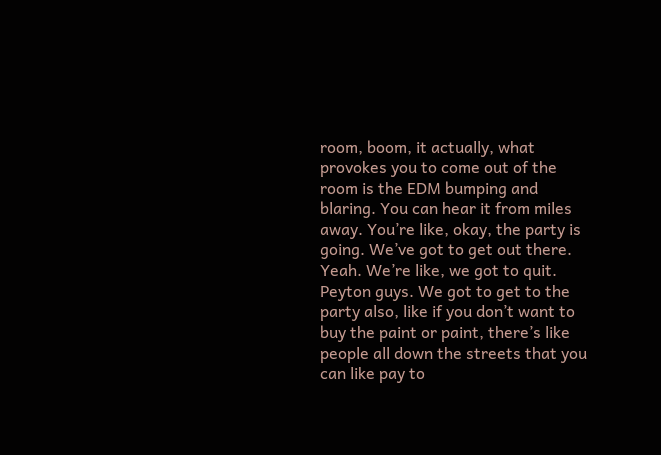room, boom, it actually, what provokes you to come out of the room is the EDM bumping and blaring. You can hear it from miles away. You’re like, okay, the party is going. We’ve got to get out there. Yeah. We’re like, we got to quit. Peyton guys. We got to get to the party also, like if you don’t want to buy the paint or paint, there’s like people all down the streets that you can like pay to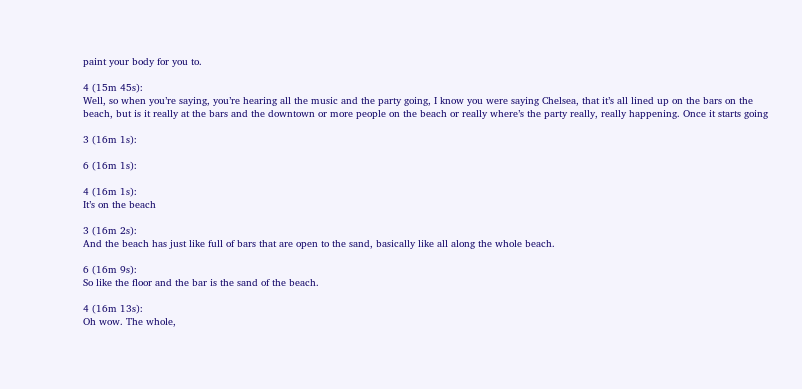paint your body for you to.

4 (15m 45s):
Well, so when you’re saying, you’re hearing all the music and the party going, I know you were saying Chelsea, that it’s all lined up on the bars on the beach, but is it really at the bars and the downtown or more people on the beach or really where’s the party really, really happening. Once it starts going

3 (16m 1s):

6 (16m 1s):

4 (16m 1s):
It’s on the beach

3 (16m 2s):
And the beach has just like full of bars that are open to the sand, basically like all along the whole beach.

6 (16m 9s):
So like the floor and the bar is the sand of the beach.

4 (16m 13s):
Oh wow. The whole,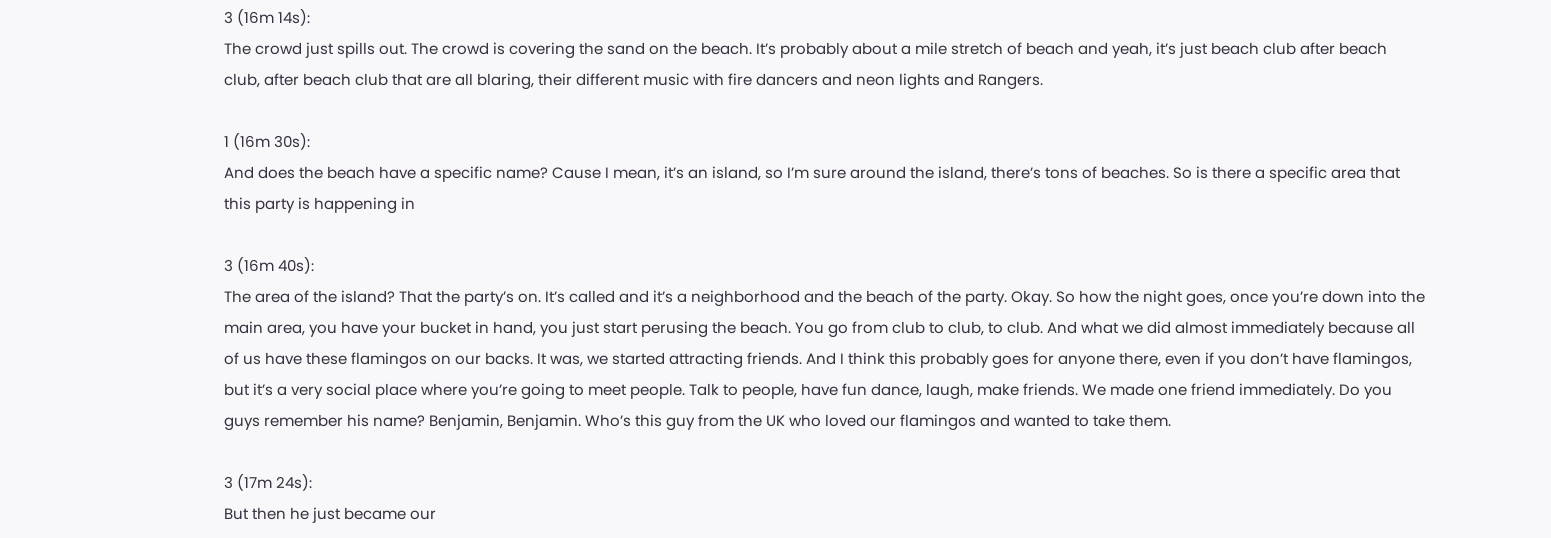3 (16m 14s):
The crowd just spills out. The crowd is covering the sand on the beach. It’s probably about a mile stretch of beach and yeah, it’s just beach club after beach club, after beach club that are all blaring, their different music with fire dancers and neon lights and Rangers.

1 (16m 30s):
And does the beach have a specific name? Cause I mean, it’s an island, so I’m sure around the island, there’s tons of beaches. So is there a specific area that this party is happening in

3 (16m 40s):
The area of the island? That the party’s on. It’s called and it’s a neighborhood and the beach of the party. Okay. So how the night goes, once you’re down into the main area, you have your bucket in hand, you just start perusing the beach. You go from club to club, to club. And what we did almost immediately because all of us have these flamingos on our backs. It was, we started attracting friends. And I think this probably goes for anyone there, even if you don’t have flamingos, but it’s a very social place where you’re going to meet people. Talk to people, have fun dance, laugh, make friends. We made one friend immediately. Do you guys remember his name? Benjamin, Benjamin. Who’s this guy from the UK who loved our flamingos and wanted to take them.

3 (17m 24s):
But then he just became our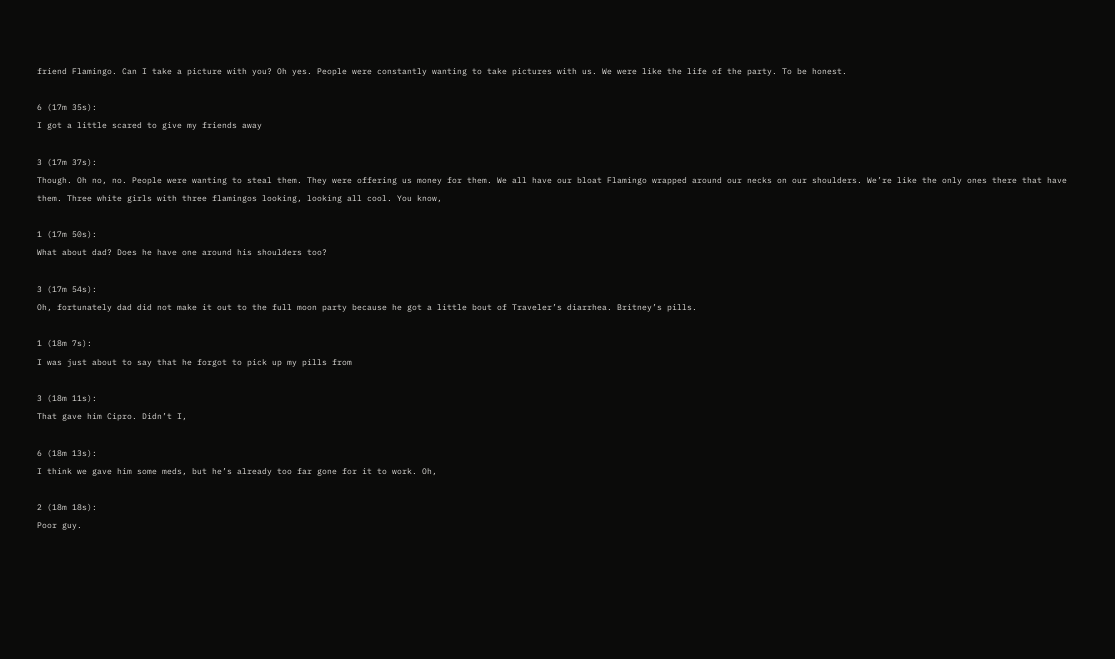friend Flamingo. Can I take a picture with you? Oh yes. People were constantly wanting to take pictures with us. We were like the life of the party. To be honest.

6 (17m 35s):
I got a little scared to give my friends away

3 (17m 37s):
Though. Oh no, no. People were wanting to steal them. They were offering us money for them. We all have our bloat Flamingo wrapped around our necks on our shoulders. We’re like the only ones there that have them. Three white girls with three flamingos looking, looking all cool. You know,

1 (17m 50s):
What about dad? Does he have one around his shoulders too?

3 (17m 54s):
Oh, fortunately dad did not make it out to the full moon party because he got a little bout of Traveler’s diarrhea. Britney’s pills.

1 (18m 7s):
I was just about to say that he forgot to pick up my pills from

3 (18m 11s):
That gave him Cipro. Didn’t I,

6 (18m 13s):
I think we gave him some meds, but he’s already too far gone for it to work. Oh,

2 (18m 18s):
Poor guy.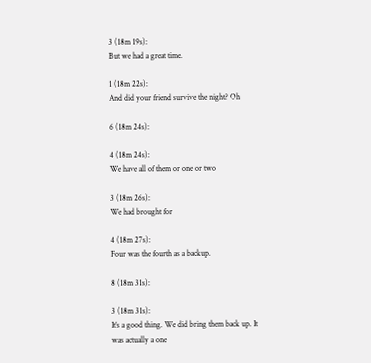3 (18m 19s):
But we had a great time.

1 (18m 22s):
And did your friend survive the night? Oh

6 (18m 24s):

4 (18m 24s):
We have all of them or one or two

3 (18m 26s):
We had brought for

4 (18m 27s):
Four was the fourth as a backup.

8 (18m 31s):

3 (18m 31s):
It’s a good thing. We did bring them back up. It was actually a one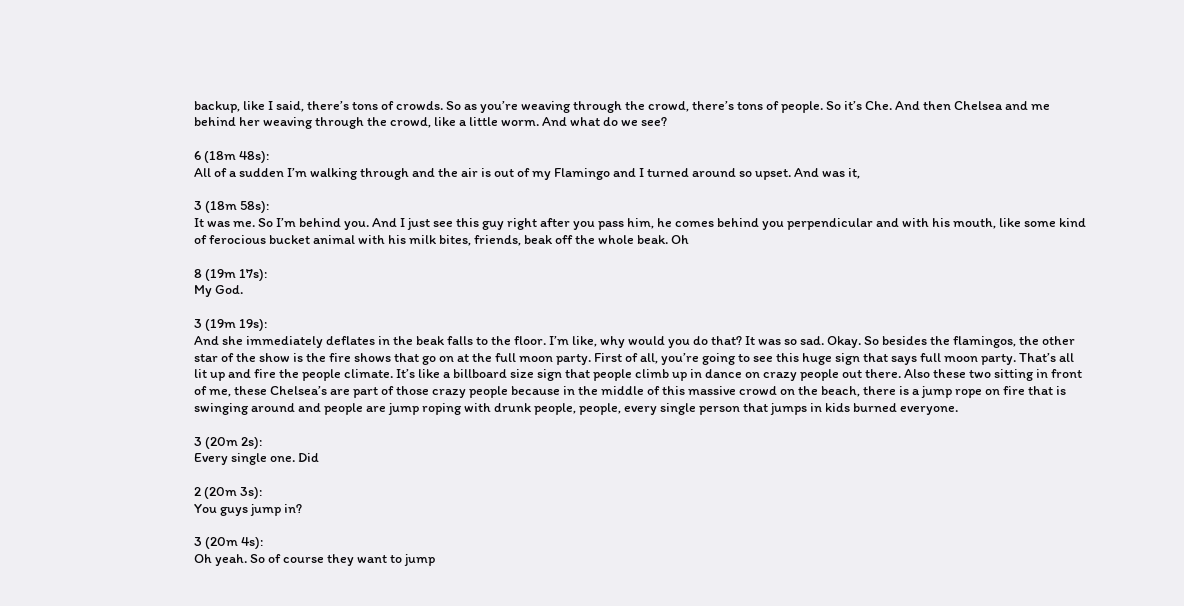backup, like I said, there’s tons of crowds. So as you’re weaving through the crowd, there’s tons of people. So it’s Che. And then Chelsea and me behind her weaving through the crowd, like a little worm. And what do we see?

6 (18m 48s):
All of a sudden I’m walking through and the air is out of my Flamingo and I turned around so upset. And was it,

3 (18m 58s):
It was me. So I’m behind you. And I just see this guy right after you pass him, he comes behind you perpendicular and with his mouth, like some kind of ferocious bucket animal with his milk bites, friends, beak off the whole beak. Oh

8 (19m 17s):
My God.

3 (19m 19s):
And she immediately deflates in the beak falls to the floor. I’m like, why would you do that? It was so sad. Okay. So besides the flamingos, the other star of the show is the fire shows that go on at the full moon party. First of all, you’re going to see this huge sign that says full moon party. That’s all lit up and fire the people climate. It’s like a billboard size sign that people climb up in dance on crazy people out there. Also these two sitting in front of me, these Chelsea’s are part of those crazy people because in the middle of this massive crowd on the beach, there is a jump rope on fire that is swinging around and people are jump roping with drunk people, people, every single person that jumps in kids burned everyone.

3 (20m 2s):
Every single one. Did

2 (20m 3s):
You guys jump in?

3 (20m 4s):
Oh yeah. So of course they want to jump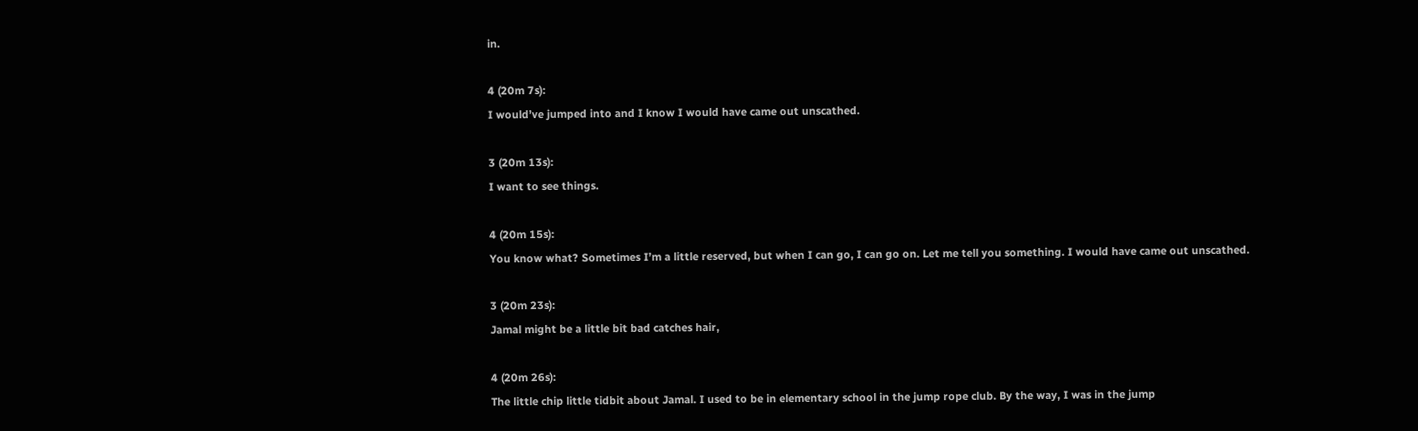in.

4 (20m 7s):
I would’ve jumped into and I know I would have came out unscathed.

3 (20m 13s):
I want to see things.

4 (20m 15s):
You know what? Sometimes I’m a little reserved, but when I can go, I can go on. Let me tell you something. I would have came out unscathed.

3 (20m 23s):
Jamal might be a little bit bad catches hair,

4 (20m 26s):
The little chip little tidbit about Jamal. I used to be in elementary school in the jump rope club. By the way, I was in the jump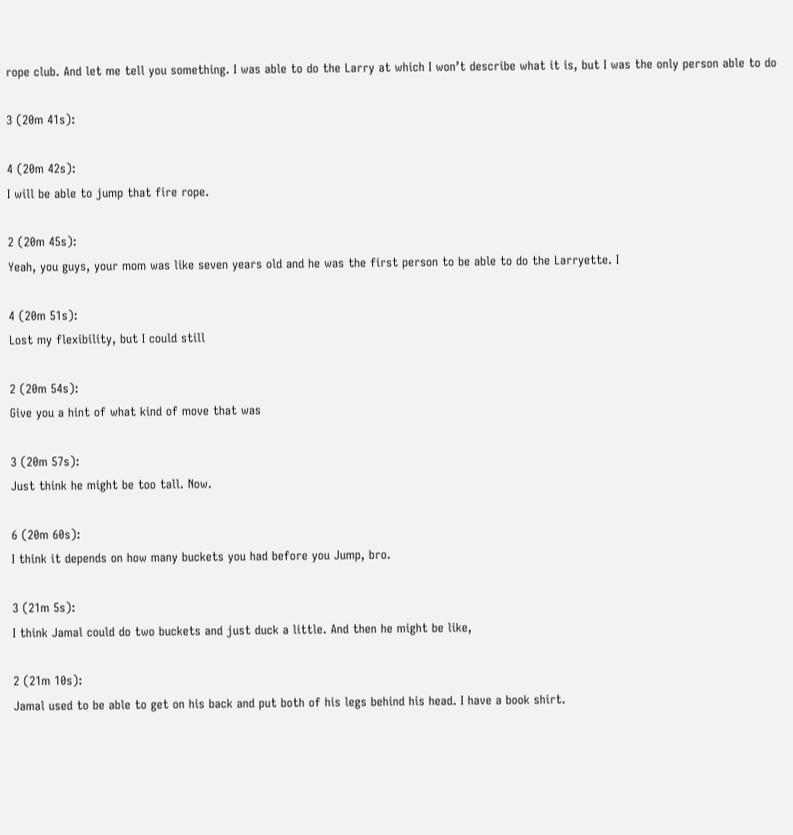rope club. And let me tell you something. I was able to do the Larry at which I won’t describe what it is, but I was the only person able to do

3 (20m 41s):

4 (20m 42s):
I will be able to jump that fire rope.

2 (20m 45s):
Yeah, you guys, your mom was like seven years old and he was the first person to be able to do the Larryette. I

4 (20m 51s):
Lost my flexibility, but I could still

2 (20m 54s):
Give you a hint of what kind of move that was

3 (20m 57s):
Just think he might be too tall. Now.

6 (20m 60s):
I think it depends on how many buckets you had before you Jump, bro.

3 (21m 5s):
I think Jamal could do two buckets and just duck a little. And then he might be like,

2 (21m 10s):
Jamal used to be able to get on his back and put both of his legs behind his head. I have a book shirt.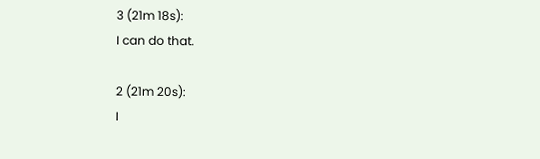3 (21m 18s):
I can do that.

2 (21m 20s):
I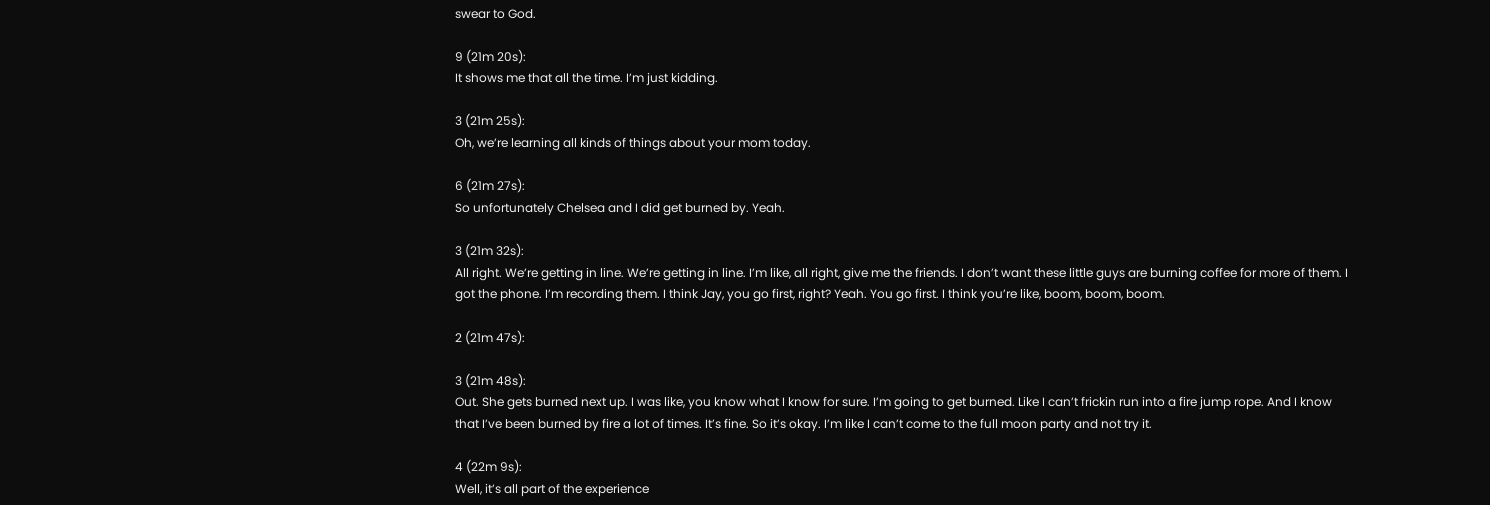swear to God.

9 (21m 20s):
It shows me that all the time. I’m just kidding.

3 (21m 25s):
Oh, we’re learning all kinds of things about your mom today.

6 (21m 27s):
So unfortunately Chelsea and I did get burned by. Yeah.

3 (21m 32s):
All right. We’re getting in line. We’re getting in line. I’m like, all right, give me the friends. I don’t want these little guys are burning coffee for more of them. I got the phone. I’m recording them. I think Jay, you go first, right? Yeah. You go first. I think you’re like, boom, boom, boom.

2 (21m 47s):

3 (21m 48s):
Out. She gets burned next up. I was like, you know what I know for sure. I’m going to get burned. Like I can’t frickin run into a fire jump rope. And I know that I’ve been burned by fire a lot of times. It’s fine. So it’s okay. I’m like I can’t come to the full moon party and not try it.

4 (22m 9s):
Well, it’s all part of the experience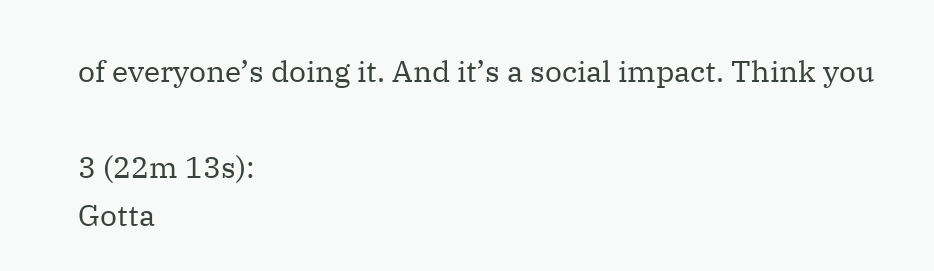of everyone’s doing it. And it’s a social impact. Think you

3 (22m 13s):
Gotta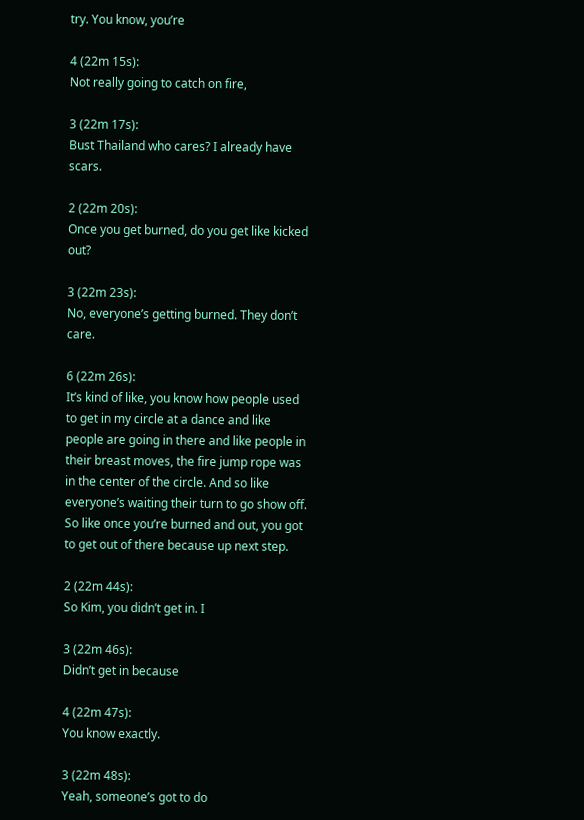try. You know, you’re

4 (22m 15s):
Not really going to catch on fire,

3 (22m 17s):
Bust Thailand who cares? I already have scars.

2 (22m 20s):
Once you get burned, do you get like kicked out?

3 (22m 23s):
No, everyone’s getting burned. They don’t care.

6 (22m 26s):
It’s kind of like, you know how people used to get in my circle at a dance and like people are going in there and like people in their breast moves, the fire jump rope was in the center of the circle. And so like everyone’s waiting their turn to go show off. So like once you’re burned and out, you got to get out of there because up next step.

2 (22m 44s):
So Kim, you didn’t get in. I

3 (22m 46s):
Didn’t get in because

4 (22m 47s):
You know exactly.

3 (22m 48s):
Yeah, someone’s got to do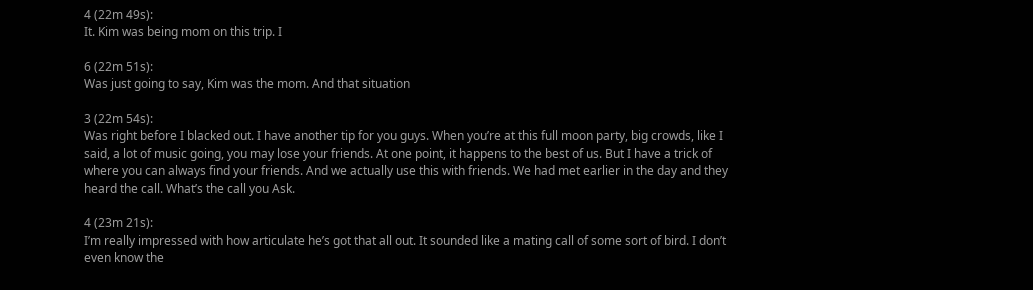4 (22m 49s):
It. Kim was being mom on this trip. I

6 (22m 51s):
Was just going to say, Kim was the mom. And that situation

3 (22m 54s):
Was right before I blacked out. I have another tip for you guys. When you’re at this full moon party, big crowds, like I said, a lot of music going, you may lose your friends. At one point, it happens to the best of us. But I have a trick of where you can always find your friends. And we actually use this with friends. We had met earlier in the day and they heard the call. What’s the call you Ask.

4 (23m 21s):
I’m really impressed with how articulate he’s got that all out. It sounded like a mating call of some sort of bird. I don’t even know the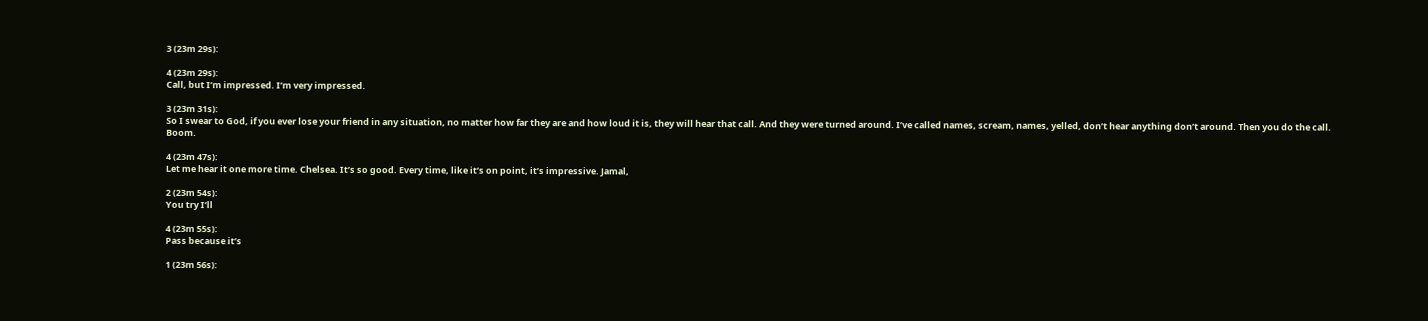3 (23m 29s):

4 (23m 29s):
Call, but I’m impressed. I’m very impressed.

3 (23m 31s):
So I swear to God, if you ever lose your friend in any situation, no matter how far they are and how loud it is, they will hear that call. And they were turned around. I’ve called names, scream, names, yelled, don’t hear anything don’t around. Then you do the call. Boom.

4 (23m 47s):
Let me hear it one more time. Chelsea. It’s so good. Every time, like it’s on point, it’s impressive. Jamal,

2 (23m 54s):
You try I’ll

4 (23m 55s):
Pass because it’s

1 (23m 56s):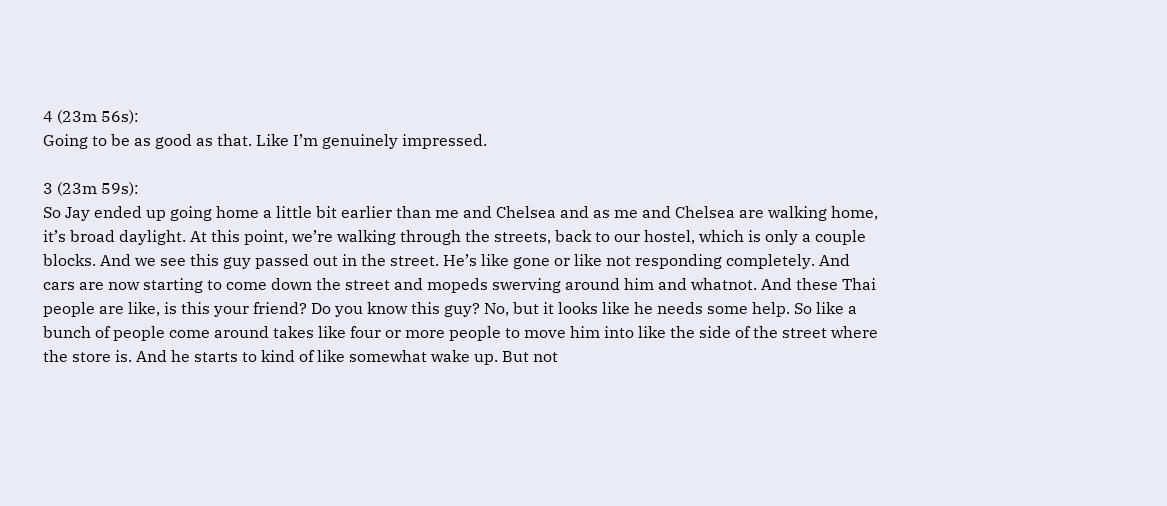4 (23m 56s):
Going to be as good as that. Like I’m genuinely impressed.

3 (23m 59s):
So Jay ended up going home a little bit earlier than me and Chelsea and as me and Chelsea are walking home, it’s broad daylight. At this point, we’re walking through the streets, back to our hostel, which is only a couple blocks. And we see this guy passed out in the street. He’s like gone or like not responding completely. And cars are now starting to come down the street and mopeds swerving around him and whatnot. And these Thai people are like, is this your friend? Do you know this guy? No, but it looks like he needs some help. So like a bunch of people come around takes like four or more people to move him into like the side of the street where the store is. And he starts to kind of like somewhat wake up. But not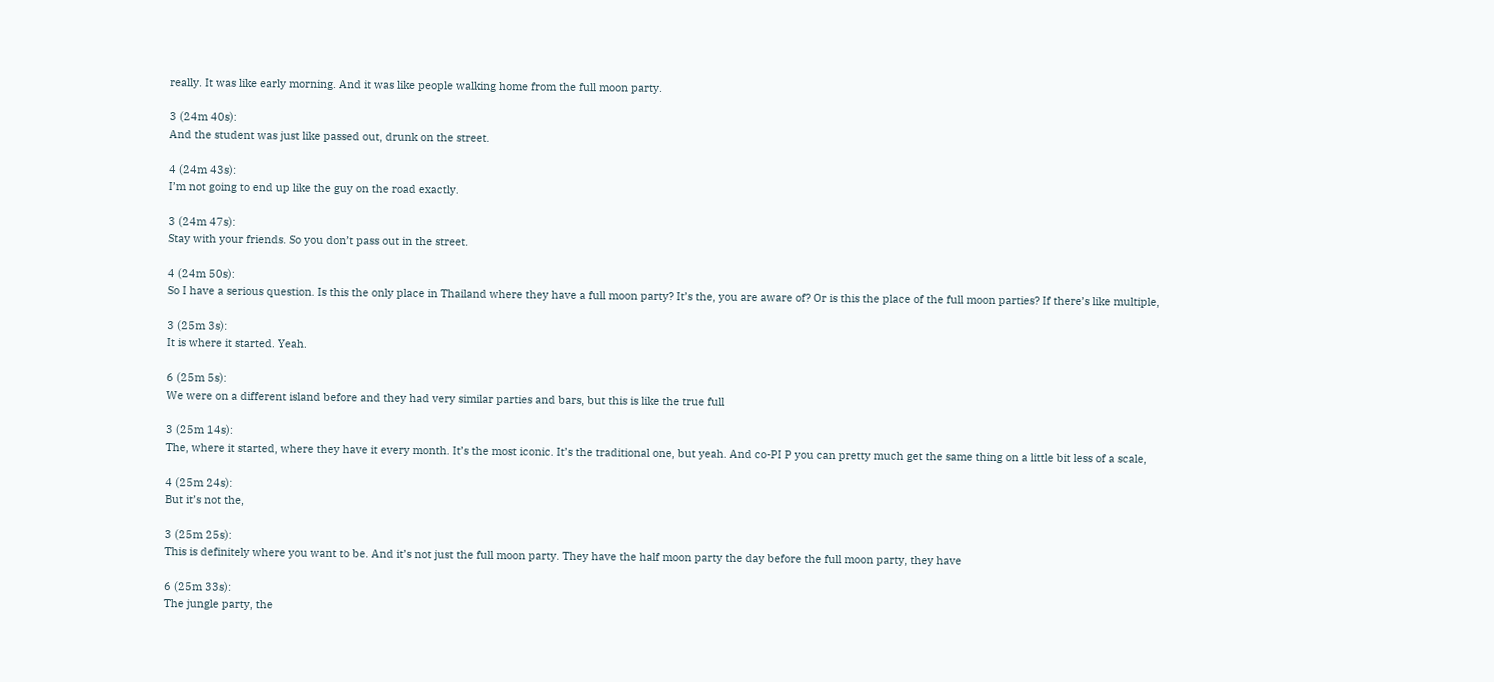really. It was like early morning. And it was like people walking home from the full moon party.

3 (24m 40s):
And the student was just like passed out, drunk on the street.

4 (24m 43s):
I’m not going to end up like the guy on the road exactly.

3 (24m 47s):
Stay with your friends. So you don’t pass out in the street.

4 (24m 50s):
So I have a serious question. Is this the only place in Thailand where they have a full moon party? It’s the, you are aware of? Or is this the place of the full moon parties? If there’s like multiple,

3 (25m 3s):
It is where it started. Yeah.

6 (25m 5s):
We were on a different island before and they had very similar parties and bars, but this is like the true full

3 (25m 14s):
The, where it started, where they have it every month. It’s the most iconic. It’s the traditional one, but yeah. And co-PI P you can pretty much get the same thing on a little bit less of a scale,

4 (25m 24s):
But it’s not the,

3 (25m 25s):
This is definitely where you want to be. And it’s not just the full moon party. They have the half moon party the day before the full moon party, they have

6 (25m 33s):
The jungle party, the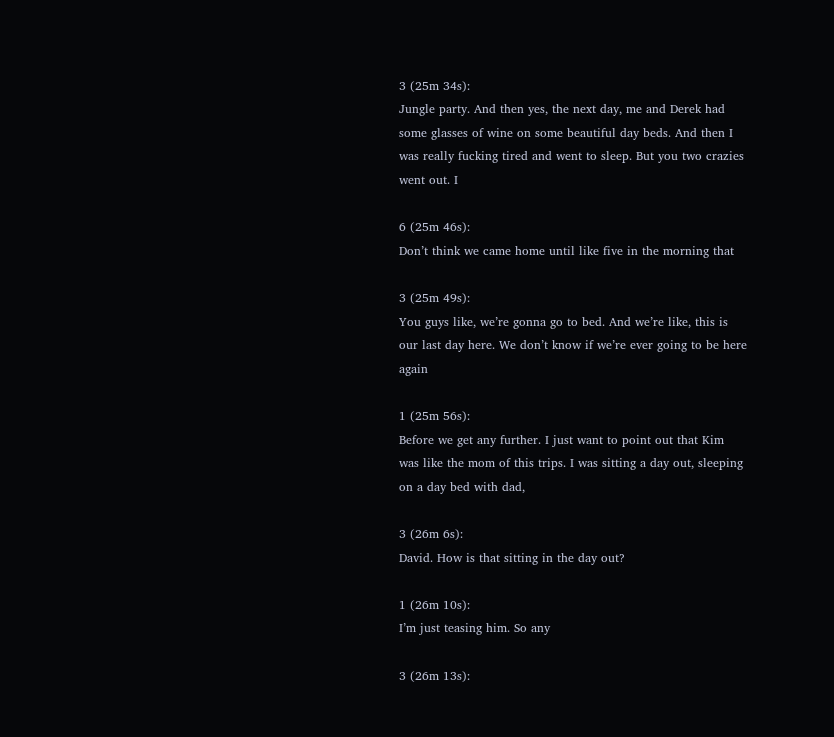3 (25m 34s):
Jungle party. And then yes, the next day, me and Derek had some glasses of wine on some beautiful day beds. And then I was really fucking tired and went to sleep. But you two crazies went out. I

6 (25m 46s):
Don’t think we came home until like five in the morning that

3 (25m 49s):
You guys like, we’re gonna go to bed. And we’re like, this is our last day here. We don’t know if we’re ever going to be here again

1 (25m 56s):
Before we get any further. I just want to point out that Kim was like the mom of this trips. I was sitting a day out, sleeping on a day bed with dad,

3 (26m 6s):
David. How is that sitting in the day out?

1 (26m 10s):
I’m just teasing him. So any

3 (26m 13s):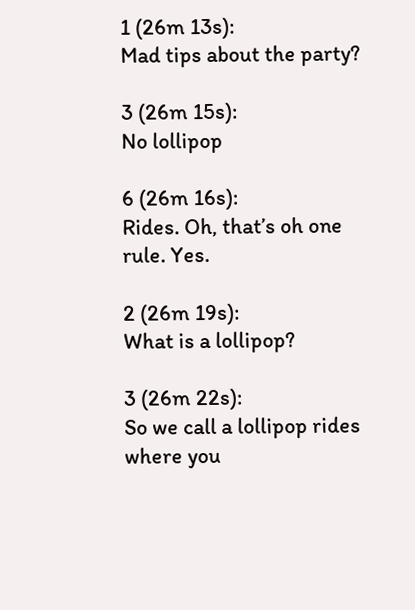1 (26m 13s):
Mad tips about the party?

3 (26m 15s):
No lollipop

6 (26m 16s):
Rides. Oh, that’s oh one rule. Yes.

2 (26m 19s):
What is a lollipop?

3 (26m 22s):
So we call a lollipop rides where you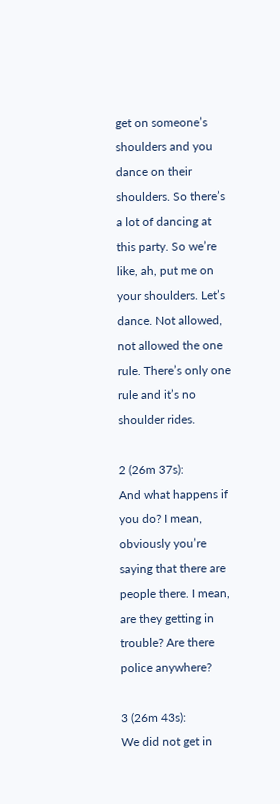get on someone’s shoulders and you dance on their shoulders. So there’s a lot of dancing at this party. So we’re like, ah, put me on your shoulders. Let’s dance. Not allowed, not allowed the one rule. There’s only one rule and it’s no shoulder rides.

2 (26m 37s):
And what happens if you do? I mean, obviously you’re saying that there are people there. I mean, are they getting in trouble? Are there police anywhere?

3 (26m 43s):
We did not get in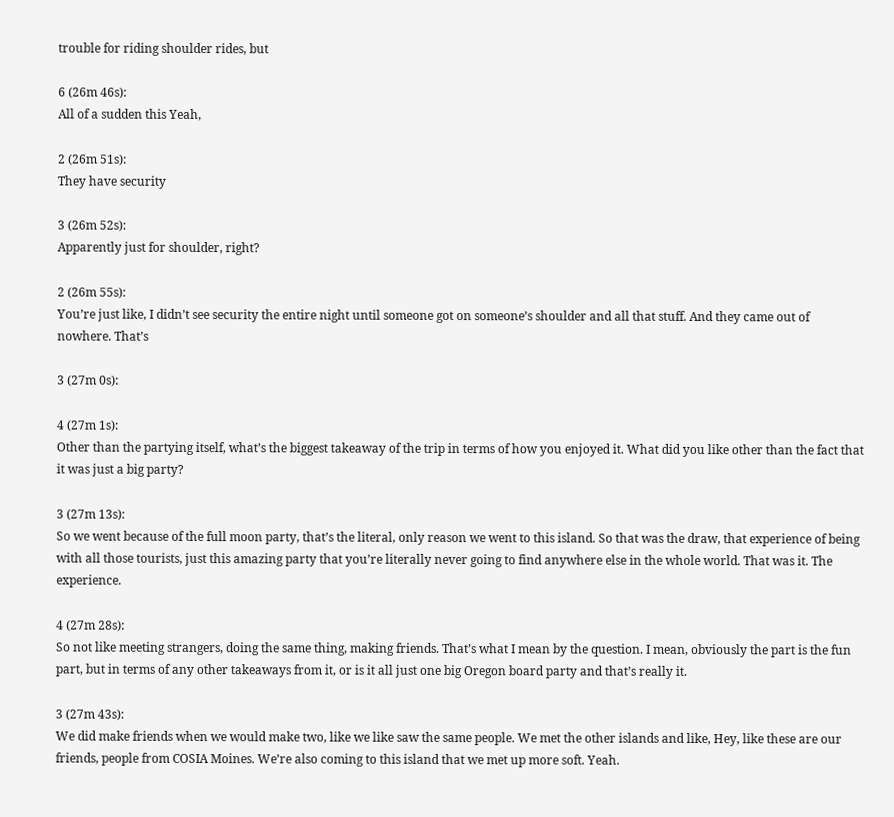trouble for riding shoulder rides, but

6 (26m 46s):
All of a sudden this Yeah,

2 (26m 51s):
They have security

3 (26m 52s):
Apparently just for shoulder, right?

2 (26m 55s):
You’re just like, I didn’t see security the entire night until someone got on someone’s shoulder and all that stuff. And they came out of nowhere. That’s

3 (27m 0s):

4 (27m 1s):
Other than the partying itself, what’s the biggest takeaway of the trip in terms of how you enjoyed it. What did you like other than the fact that it was just a big party?

3 (27m 13s):
So we went because of the full moon party, that’s the literal, only reason we went to this island. So that was the draw, that experience of being with all those tourists, just this amazing party that you’re literally never going to find anywhere else in the whole world. That was it. The experience.

4 (27m 28s):
So not like meeting strangers, doing the same thing, making friends. That’s what I mean by the question. I mean, obviously the part is the fun part, but in terms of any other takeaways from it, or is it all just one big Oregon board party and that’s really it.

3 (27m 43s):
We did make friends when we would make two, like we like saw the same people. We met the other islands and like, Hey, like these are our friends, people from COSIA Moines. We’re also coming to this island that we met up more soft. Yeah.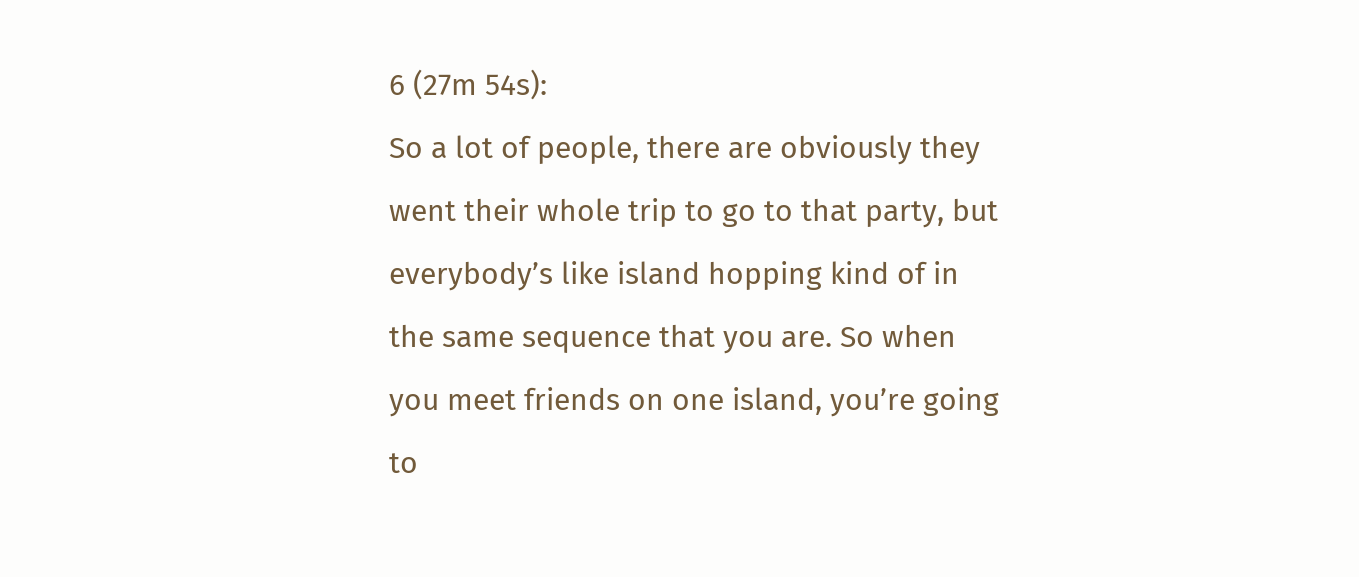6 (27m 54s):
So a lot of people, there are obviously they went their whole trip to go to that party, but everybody’s like island hopping kind of in the same sequence that you are. So when you meet friends on one island, you’re going to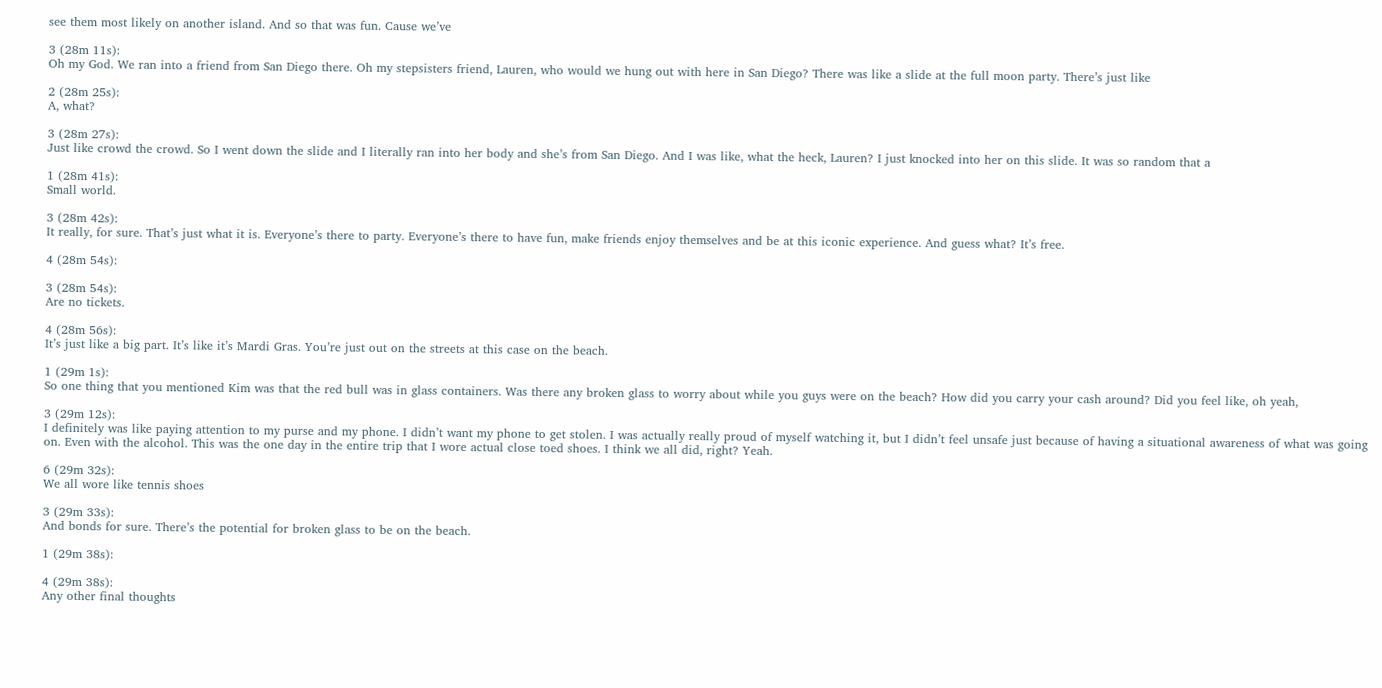see them most likely on another island. And so that was fun. Cause we’ve

3 (28m 11s):
Oh my God. We ran into a friend from San Diego there. Oh my stepsisters friend, Lauren, who would we hung out with here in San Diego? There was like a slide at the full moon party. There’s just like

2 (28m 25s):
A, what?

3 (28m 27s):
Just like crowd the crowd. So I went down the slide and I literally ran into her body and she’s from San Diego. And I was like, what the heck, Lauren? I just knocked into her on this slide. It was so random that a

1 (28m 41s):
Small world.

3 (28m 42s):
It really, for sure. That’s just what it is. Everyone’s there to party. Everyone’s there to have fun, make friends enjoy themselves and be at this iconic experience. And guess what? It’s free.

4 (28m 54s):

3 (28m 54s):
Are no tickets.

4 (28m 56s):
It’s just like a big part. It’s like it’s Mardi Gras. You’re just out on the streets at this case on the beach.

1 (29m 1s):
So one thing that you mentioned Kim was that the red bull was in glass containers. Was there any broken glass to worry about while you guys were on the beach? How did you carry your cash around? Did you feel like, oh yeah,

3 (29m 12s):
I definitely was like paying attention to my purse and my phone. I didn’t want my phone to get stolen. I was actually really proud of myself watching it, but I didn’t feel unsafe just because of having a situational awareness of what was going on. Even with the alcohol. This was the one day in the entire trip that I wore actual close toed shoes. I think we all did, right? Yeah.

6 (29m 32s):
We all wore like tennis shoes

3 (29m 33s):
And bonds for sure. There’s the potential for broken glass to be on the beach.

1 (29m 38s):

4 (29m 38s):
Any other final thoughts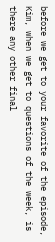before we get to your favorite of the episode, Kim, when we get to questions of the week, is there any other final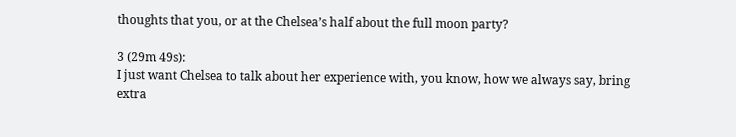thoughts that you, or at the Chelsea’s half about the full moon party?

3 (29m 49s):
I just want Chelsea to talk about her experience with, you know, how we always say, bring extra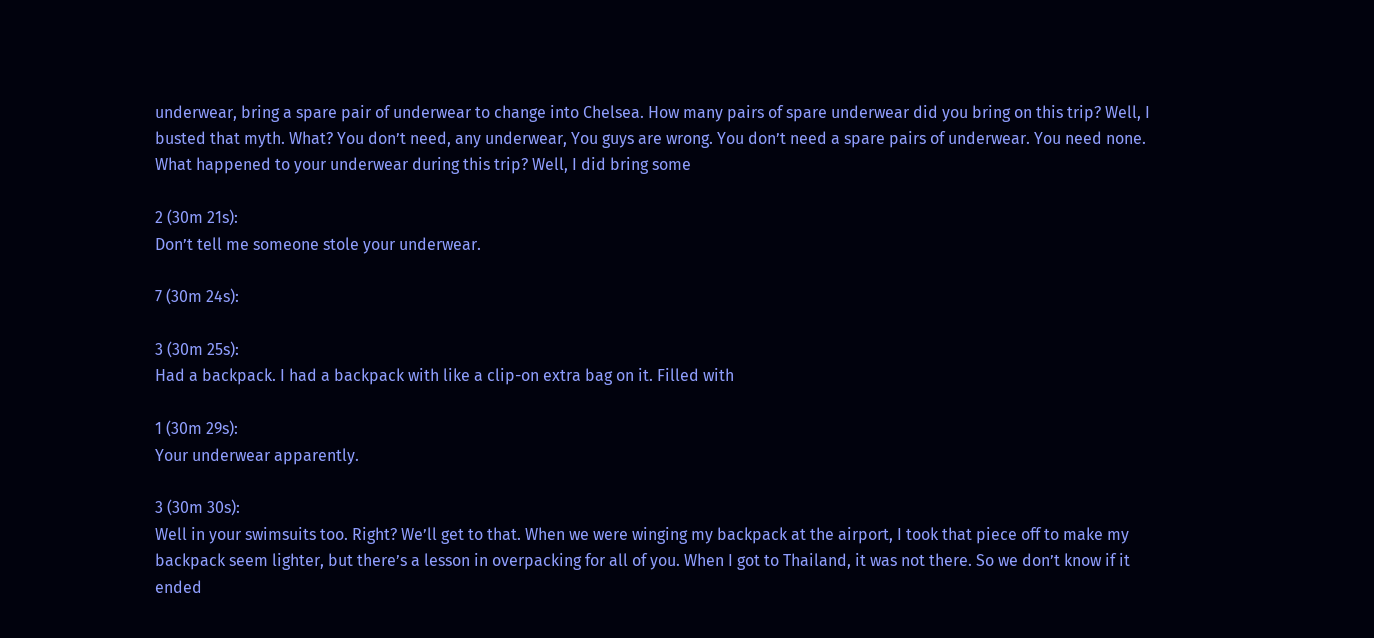underwear, bring a spare pair of underwear to change into Chelsea. How many pairs of spare underwear did you bring on this trip? Well, I busted that myth. What? You don’t need, any underwear, You guys are wrong. You don’t need a spare pairs of underwear. You need none. What happened to your underwear during this trip? Well, I did bring some

2 (30m 21s):
Don’t tell me someone stole your underwear.

7 (30m 24s):

3 (30m 25s):
Had a backpack. I had a backpack with like a clip-on extra bag on it. Filled with

1 (30m 29s):
Your underwear apparently.

3 (30m 30s):
Well in your swimsuits too. Right? We’ll get to that. When we were winging my backpack at the airport, I took that piece off to make my backpack seem lighter, but there’s a lesson in overpacking for all of you. When I got to Thailand, it was not there. So we don’t know if it ended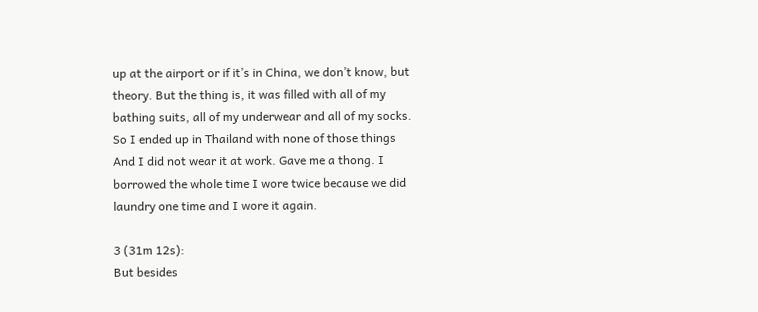up at the airport or if it’s in China, we don’t know, but theory. But the thing is, it was filled with all of my bathing suits, all of my underwear and all of my socks. So I ended up in Thailand with none of those things And I did not wear it at work. Gave me a thong. I borrowed the whole time I wore twice because we did laundry one time and I wore it again.

3 (31m 12s):
But besides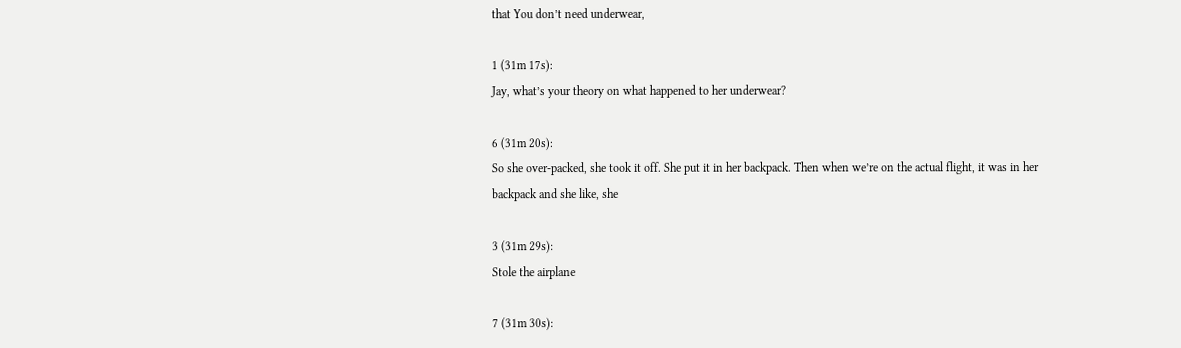that You don’t need underwear,

1 (31m 17s):
Jay, what’s your theory on what happened to her underwear?

6 (31m 20s):
So she over-packed, she took it off. She put it in her backpack. Then when we’re on the actual flight, it was in her backpack and she like, she

3 (31m 29s):
Stole the airplane

7 (31m 30s):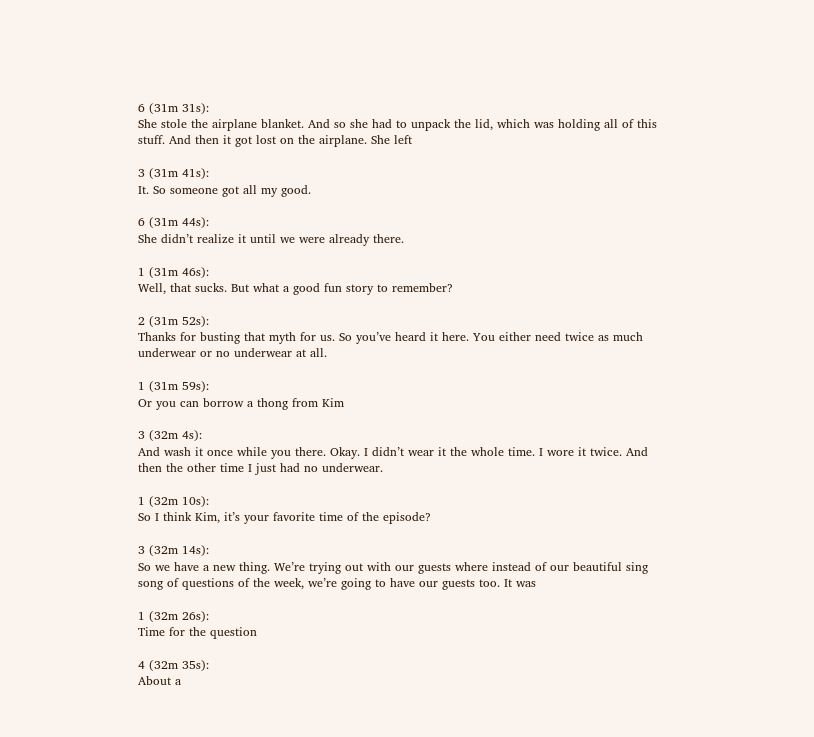6 (31m 31s):
She stole the airplane blanket. And so she had to unpack the lid, which was holding all of this stuff. And then it got lost on the airplane. She left

3 (31m 41s):
It. So someone got all my good.

6 (31m 44s):
She didn’t realize it until we were already there.

1 (31m 46s):
Well, that sucks. But what a good fun story to remember?

2 (31m 52s):
Thanks for busting that myth for us. So you’ve heard it here. You either need twice as much underwear or no underwear at all.

1 (31m 59s):
Or you can borrow a thong from Kim

3 (32m 4s):
And wash it once while you there. Okay. I didn’t wear it the whole time. I wore it twice. And then the other time I just had no underwear.

1 (32m 10s):
So I think Kim, it’s your favorite time of the episode?

3 (32m 14s):
So we have a new thing. We’re trying out with our guests where instead of our beautiful sing song of questions of the week, we’re going to have our guests too. It was

1 (32m 26s):
Time for the question

4 (32m 35s):
About a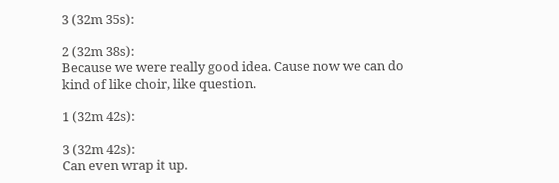3 (32m 35s):

2 (32m 38s):
Because we were really good idea. Cause now we can do kind of like choir, like question.

1 (32m 42s):

3 (32m 42s):
Can even wrap it up.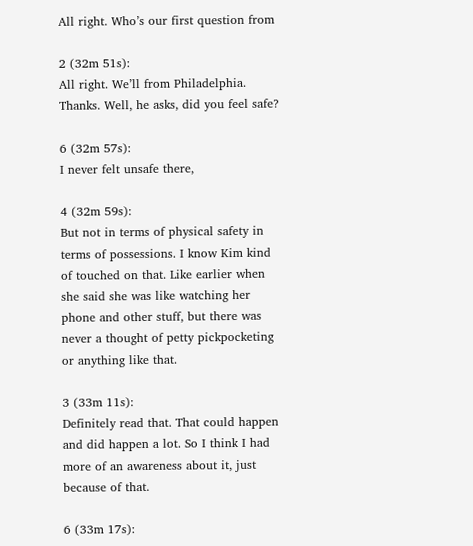All right. Who’s our first question from

2 (32m 51s):
All right. We’ll from Philadelphia. Thanks. Well, he asks, did you feel safe?

6 (32m 57s):
I never felt unsafe there,

4 (32m 59s):
But not in terms of physical safety in terms of possessions. I know Kim kind of touched on that. Like earlier when she said she was like watching her phone and other stuff, but there was never a thought of petty pickpocketing or anything like that.

3 (33m 11s):
Definitely read that. That could happen and did happen a lot. So I think I had more of an awareness about it, just because of that.

6 (33m 17s):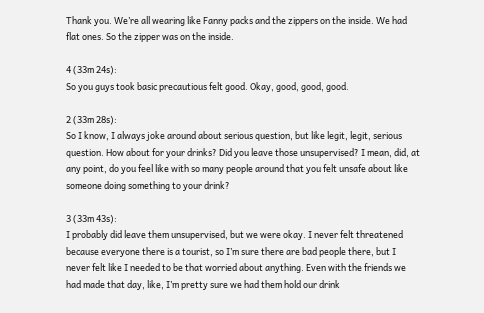Thank you. We’re all wearing like Fanny packs and the zippers on the inside. We had flat ones. So the zipper was on the inside.

4 (33m 24s):
So you guys took basic precautious felt good. Okay, good, good, good.

2 (33m 28s):
So I know, I always joke around about serious question, but like legit, legit, serious question. How about for your drinks? Did you leave those unsupervised? I mean, did, at any point, do you feel like with so many people around that you felt unsafe about like someone doing something to your drink?

3 (33m 43s):
I probably did leave them unsupervised, but we were okay. I never felt threatened because everyone there is a tourist, so I’m sure there are bad people there, but I never felt like I needed to be that worried about anything. Even with the friends we had made that day, like, I’m pretty sure we had them hold our drink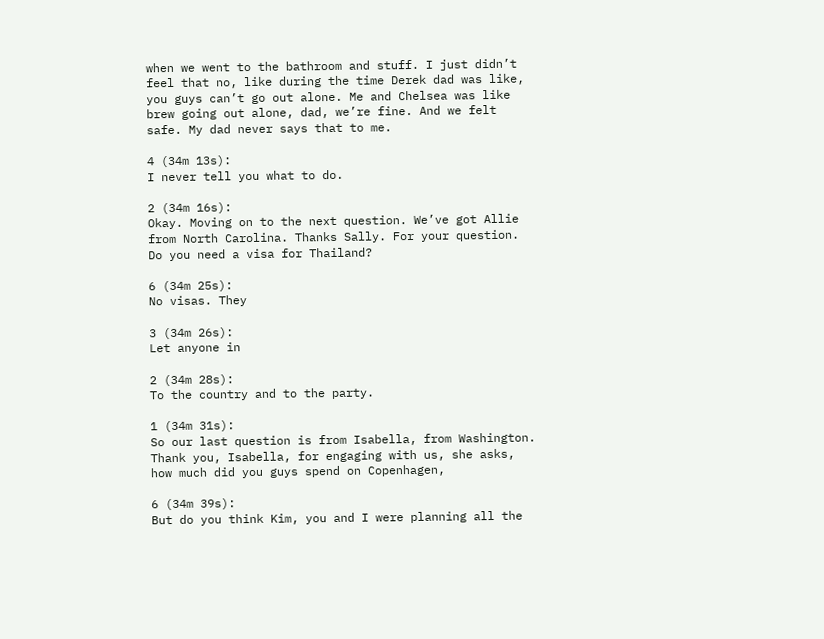when we went to the bathroom and stuff. I just didn’t feel that no, like during the time Derek dad was like, you guys can’t go out alone. Me and Chelsea was like brew going out alone, dad, we’re fine. And we felt safe. My dad never says that to me.

4 (34m 13s):
I never tell you what to do.

2 (34m 16s):
Okay. Moving on to the next question. We’ve got Allie from North Carolina. Thanks Sally. For your question. Do you need a visa for Thailand?

6 (34m 25s):
No visas. They

3 (34m 26s):
Let anyone in

2 (34m 28s):
To the country and to the party.

1 (34m 31s):
So our last question is from Isabella, from Washington. Thank you, Isabella, for engaging with us, she asks, how much did you guys spend on Copenhagen,

6 (34m 39s):
But do you think Kim, you and I were planning all the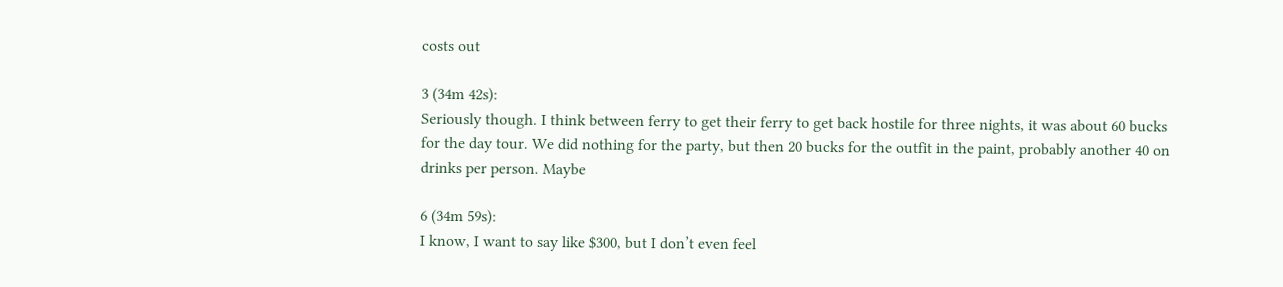costs out

3 (34m 42s):
Seriously though. I think between ferry to get their ferry to get back hostile for three nights, it was about 60 bucks for the day tour. We did nothing for the party, but then 20 bucks for the outfit in the paint, probably another 40 on drinks per person. Maybe

6 (34m 59s):
I know, I want to say like $300, but I don’t even feel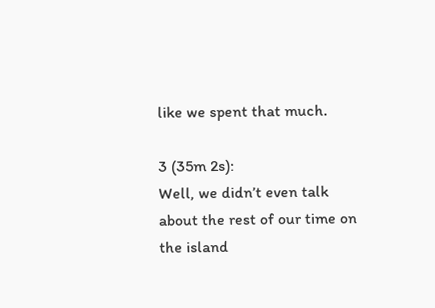like we spent that much.

3 (35m 2s):
Well, we didn’t even talk about the rest of our time on the island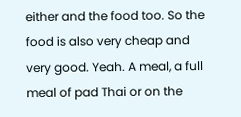either and the food too. So the food is also very cheap and very good. Yeah. A meal, a full meal of pad Thai or on the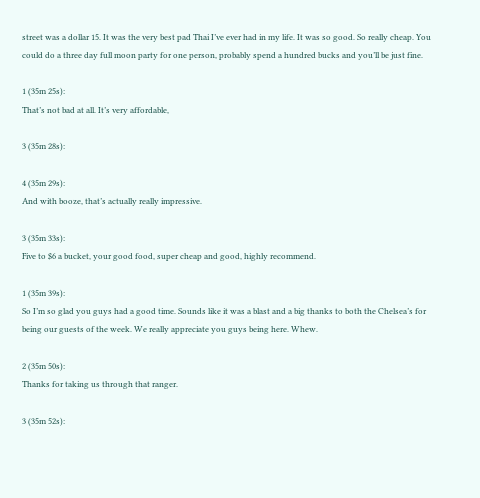street was a dollar 15. It was the very best pad Thai I’ve ever had in my life. It was so good. So really cheap. You could do a three day full moon party for one person, probably spend a hundred bucks and you’ll be just fine.

1 (35m 25s):
That’s not bad at all. It’s very affordable,

3 (35m 28s):

4 (35m 29s):
And with booze, that’s actually really impressive.

3 (35m 33s):
Five to $6 a bucket, your good food, super cheap and good, highly recommend.

1 (35m 39s):
So I’m so glad you guys had a good time. Sounds like it was a blast and a big thanks to both the Chelsea’s for being our guests of the week. We really appreciate you guys being here. Whew.

2 (35m 50s):
Thanks for taking us through that ranger.

3 (35m 52s):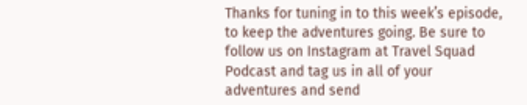Thanks for tuning in to this week’s episode, to keep the adventures going. Be sure to follow us on Instagram at Travel Squad Podcast and tag us in all of your adventures and send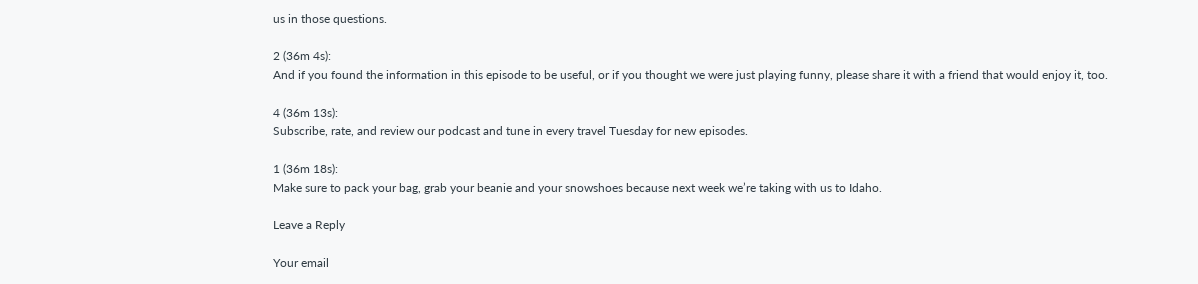us in those questions.

2 (36m 4s):
And if you found the information in this episode to be useful, or if you thought we were just playing funny, please share it with a friend that would enjoy it, too.

4 (36m 13s):
Subscribe, rate, and review our podcast and tune in every travel Tuesday for new episodes.

1 (36m 18s):
Make sure to pack your bag, grab your beanie and your snowshoes because next week we’re taking with us to Idaho.

Leave a Reply

Your email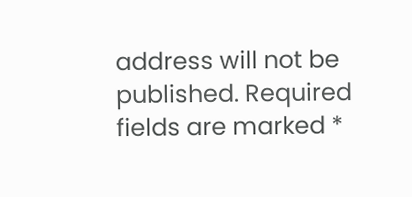address will not be published. Required fields are marked *